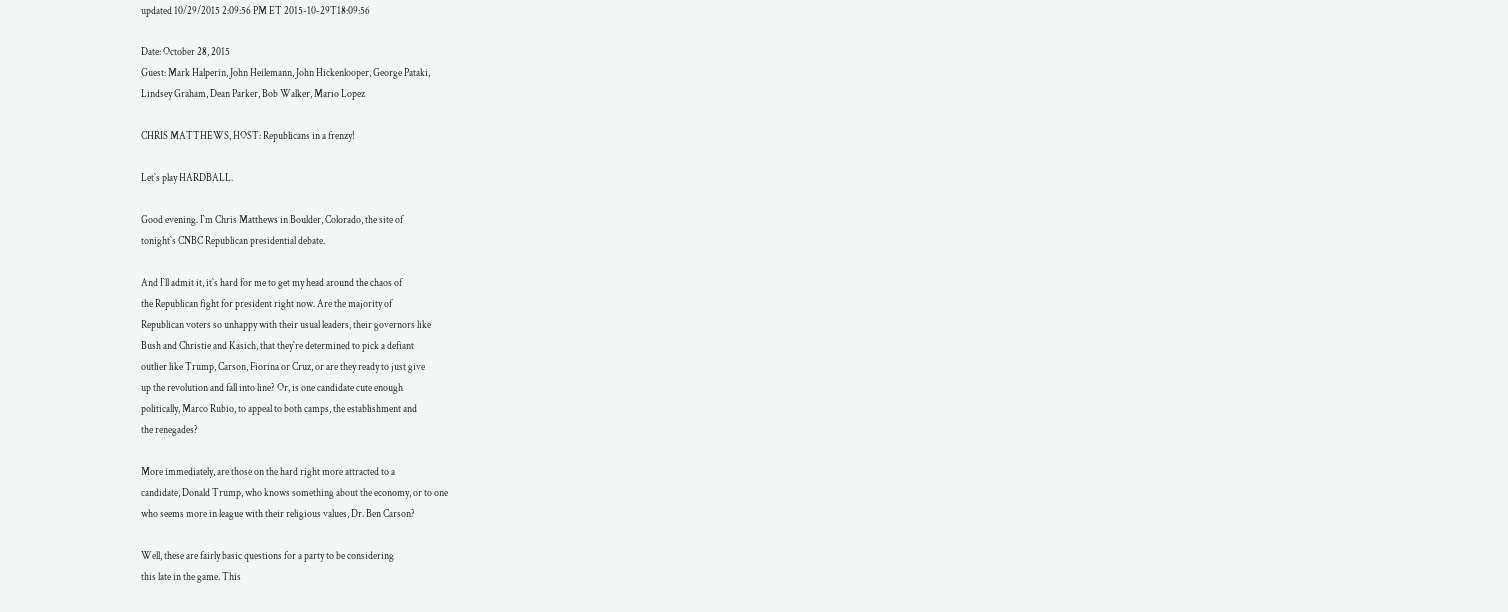updated 10/29/2015 2:09:56 PM ET 2015-10-29T18:09:56

Date: October 28, 2015
Guest: Mark Halperin, John Heilemann, John Hickenlooper, George Pataki,
Lindsey Graham, Dean Parker, Bob Walker, Mario Lopez

CHRIS MATTHEWS, HOST: Republicans in a frenzy!

Let`s play HARDBALL.

Good evening. I`m Chris Matthews in Boulder, Colorado, the site of
tonight`s CNBC Republican presidential debate.

And I`ll admit it, it`s hard for me to get my head around the chaos of
the Republican fight for president right now. Are the majority of
Republican voters so unhappy with their usual leaders, their governors like
Bush and Christie and Kasich, that they`re determined to pick a defiant
outlier like Trump, Carson, Fiorina or Cruz, or are they ready to just give
up the revolution and fall into line? Or, is one candidate cute enough
politically, Marco Rubio, to appeal to both camps, the establishment and
the renegades?

More immediately, are those on the hard right more attracted to a
candidate, Donald Trump, who knows something about the economy, or to one
who seems more in league with their religious values, Dr. Ben Carson?

Well, these are fairly basic questions for a party to be considering
this late in the game. This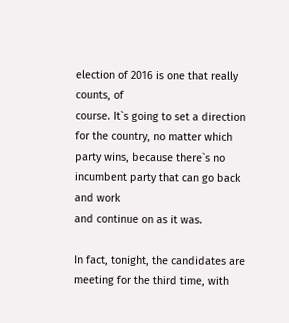election of 2016 is one that really counts, of
course. It`s going to set a direction for the country, no matter which
party wins, because there`s no incumbent party that can go back and work
and continue on as it was.

In fact, tonight, the candidates are meeting for the third time, with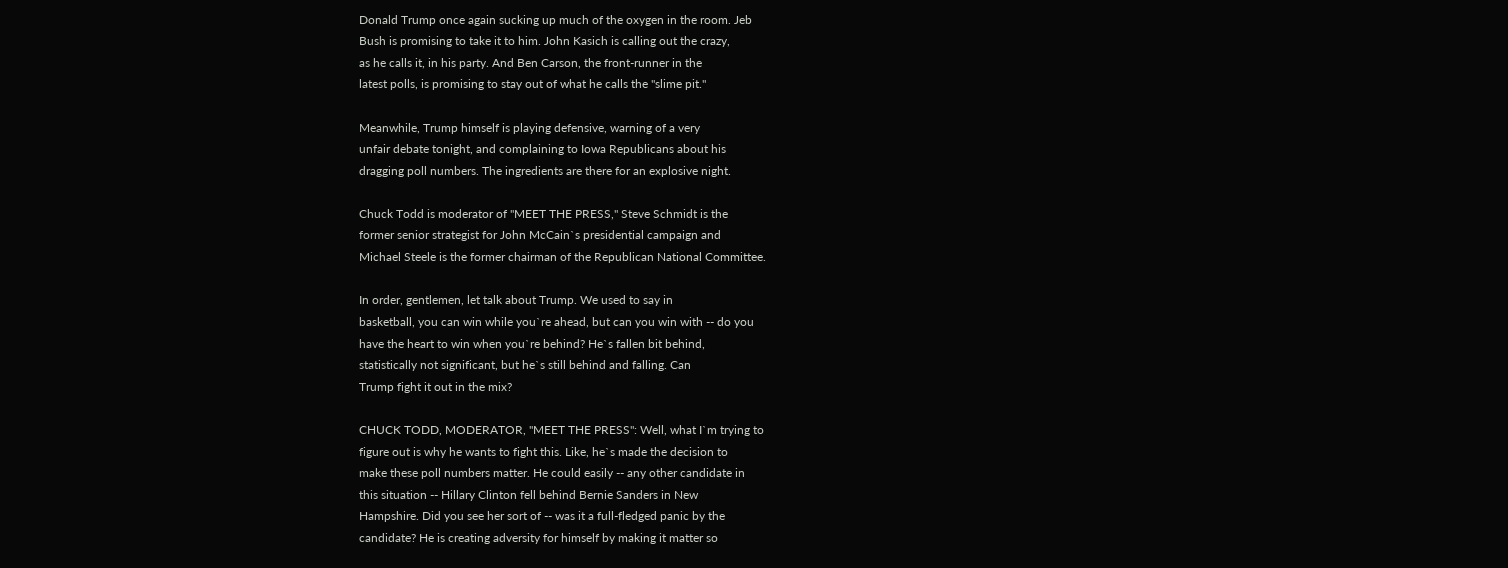Donald Trump once again sucking up much of the oxygen in the room. Jeb
Bush is promising to take it to him. John Kasich is calling out the crazy,
as he calls it, in his party. And Ben Carson, the front-runner in the
latest polls, is promising to stay out of what he calls the "slime pit."

Meanwhile, Trump himself is playing defensive, warning of a very
unfair debate tonight, and complaining to Iowa Republicans about his
dragging poll numbers. The ingredients are there for an explosive night.

Chuck Todd is moderator of "MEET THE PRESS," Steve Schmidt is the
former senior strategist for John McCain`s presidential campaign and
Michael Steele is the former chairman of the Republican National Committee.

In order, gentlemen, let talk about Trump. We used to say in
basketball, you can win while you`re ahead, but can you win with -- do you
have the heart to win when you`re behind? He`s fallen bit behind,
statistically not significant, but he`s still behind and falling. Can
Trump fight it out in the mix?

CHUCK TODD, MODERATOR, "MEET THE PRESS": Well, what I`m trying to
figure out is why he wants to fight this. Like, he`s made the decision to
make these poll numbers matter. He could easily -- any other candidate in
this situation -- Hillary Clinton fell behind Bernie Sanders in New
Hampshire. Did you see her sort of -- was it a full-fledged panic by the
candidate? He is creating adversity for himself by making it matter so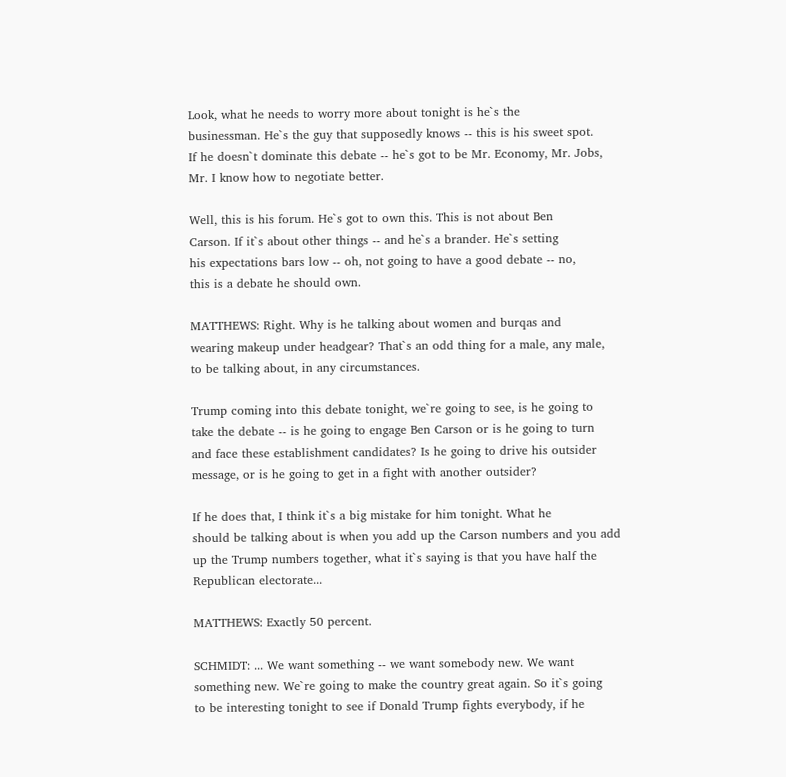Look, what he needs to worry more about tonight is he`s the
businessman. He`s the guy that supposedly knows -- this is his sweet spot.
If he doesn`t dominate this debate -- he`s got to be Mr. Economy, Mr. Jobs,
Mr. I know how to negotiate better.

Well, this is his forum. He`s got to own this. This is not about Ben
Carson. If it`s about other things -- and he`s a brander. He`s setting
his expectations bars low -- oh, not going to have a good debate -- no,
this is a debate he should own.

MATTHEWS: Right. Why is he talking about women and burqas and
wearing makeup under headgear? That`s an odd thing for a male, any male,
to be talking about, in any circumstances.

Trump coming into this debate tonight, we`re going to see, is he going to
take the debate -- is he going to engage Ben Carson or is he going to turn
and face these establishment candidates? Is he going to drive his outsider
message, or is he going to get in a fight with another outsider?

If he does that, I think it`s a big mistake for him tonight. What he
should be talking about is when you add up the Carson numbers and you add
up the Trump numbers together, what it`s saying is that you have half the
Republican electorate...

MATTHEWS: Exactly 50 percent.

SCHMIDT: ... We want something -- we want somebody new. We want
something new. We`re going to make the country great again. So it`s going
to be interesting tonight to see if Donald Trump fights everybody, if he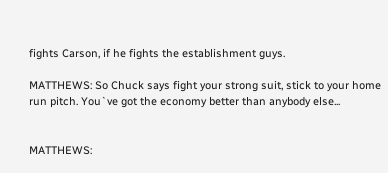fights Carson, if he fights the establishment guys.

MATTHEWS: So Chuck says fight your strong suit, stick to your home
run pitch. You`ve got the economy better than anybody else...


MATTHEWS: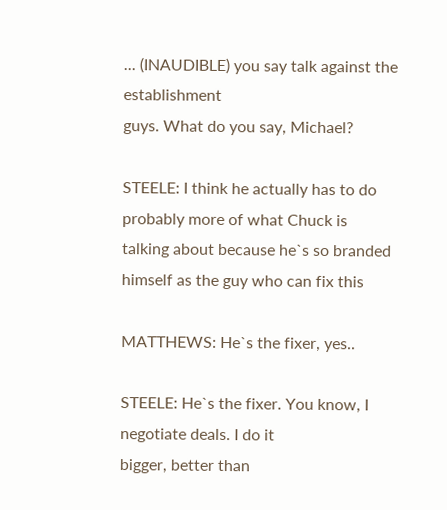... (INAUDIBLE) you say talk against the establishment
guys. What do you say, Michael?

STEELE: I think he actually has to do probably more of what Chuck is
talking about because he`s so branded himself as the guy who can fix this

MATTHEWS: He`s the fixer, yes..

STEELE: He`s the fixer. You know, I negotiate deals. I do it
bigger, better than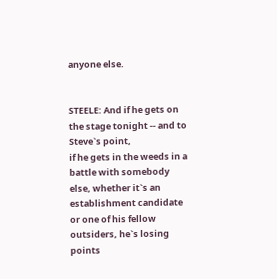anyone else.


STEELE: And if he gets on the stage tonight -- and to Steve`s point,
if he gets in the weeds in a battle with somebody else, whether it`s an
establishment candidate or one of his fellow outsiders, he`s losing points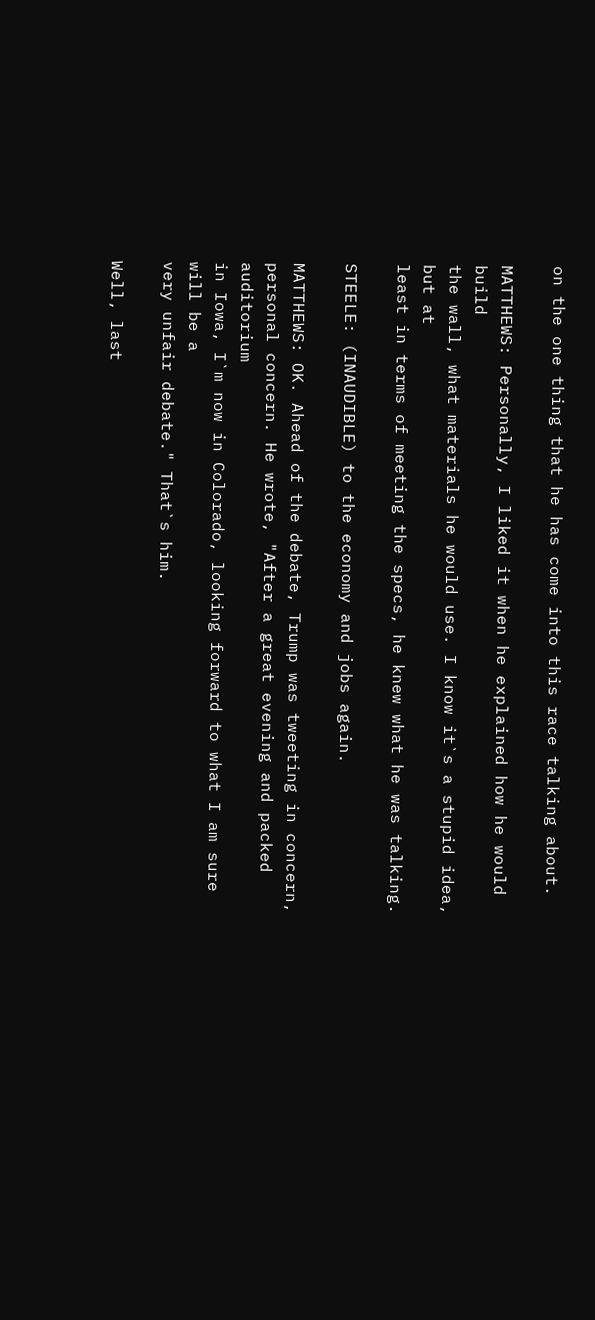on the one thing that he has come into this race talking about.

MATTHEWS: Personally, I liked it when he explained how he would build
the wall, what materials he would use. I know it`s a stupid idea, but at
least in terms of meeting the specs, he knew what he was talking.

STEELE: (INAUDIBLE) to the economy and jobs again.

MATTHEWS: OK. Ahead of the debate, Trump was tweeting in concern,
personal concern. He wrote, "After a great evening and packed auditorium
in Iowa, I`m now in Colorado, looking forward to what I am sure will be a
very unfair debate." That`s him.

Well, last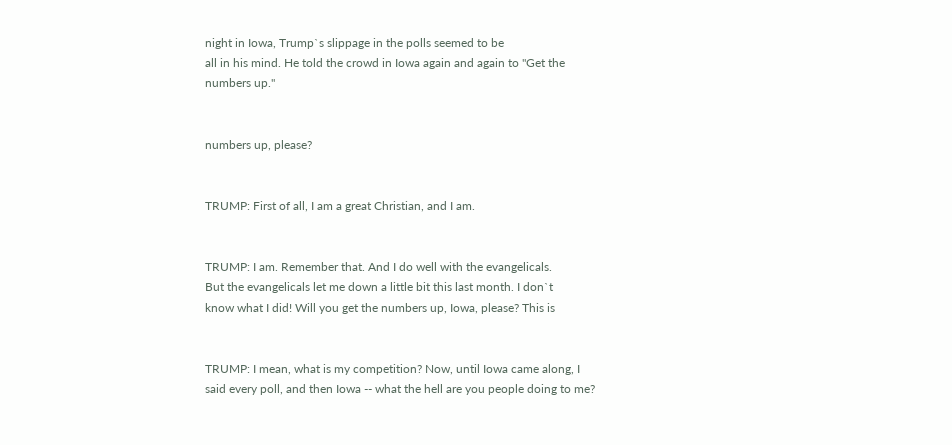night in Iowa, Trump`s slippage in the polls seemed to be
all in his mind. He told the crowd in Iowa again and again to "Get the
numbers up."


numbers up, please?


TRUMP: First of all, I am a great Christian, and I am.


TRUMP: I am. Remember that. And I do well with the evangelicals.
But the evangelicals let me down a little bit this last month. I don`t
know what I did! Will you get the numbers up, Iowa, please? This is


TRUMP: I mean, what is my competition? Now, until Iowa came along, I
said every poll, and then Iowa -- what the hell are you people doing to me?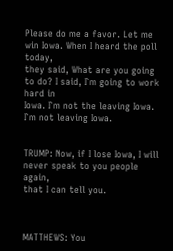Please do me a favor. Let me win Iowa. When I heard the poll today,
they said, What are you going to do? I said, I`m going to work hard in
Iowa. I`m not the leaving Iowa. I`m not leaving Iowa.


TRUMP: Now, if I lose Iowa, I will never speak to you people again,
that I can tell you.



MATTHEWS: You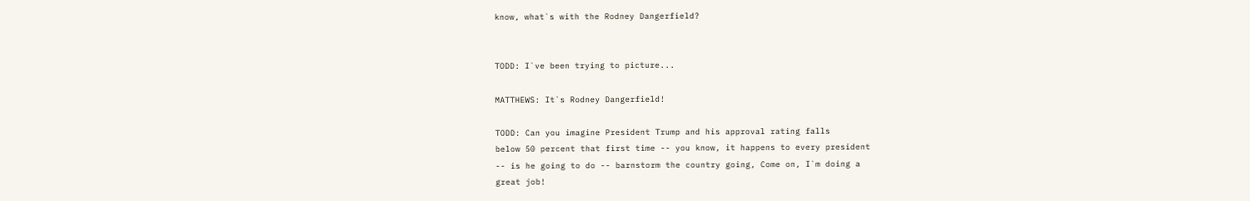know, what`s with the Rodney Dangerfield?


TODD: I`ve been trying to picture...

MATTHEWS: It`s Rodney Dangerfield!

TODD: Can you imagine President Trump and his approval rating falls
below 50 percent that first time -- you know, it happens to every president
-- is he going to do -- barnstorm the country going, Come on, I`m doing a
great job!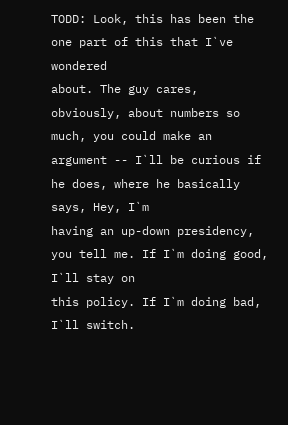TODD: Look, this has been the one part of this that I`ve wondered
about. The guy cares, obviously, about numbers so much, you could make an
argument -- I`ll be curious if he does, where he basically says, Hey, I`m
having an up-down presidency, you tell me. If I`m doing good, I`ll stay on
this policy. If I`m doing bad, I`ll switch.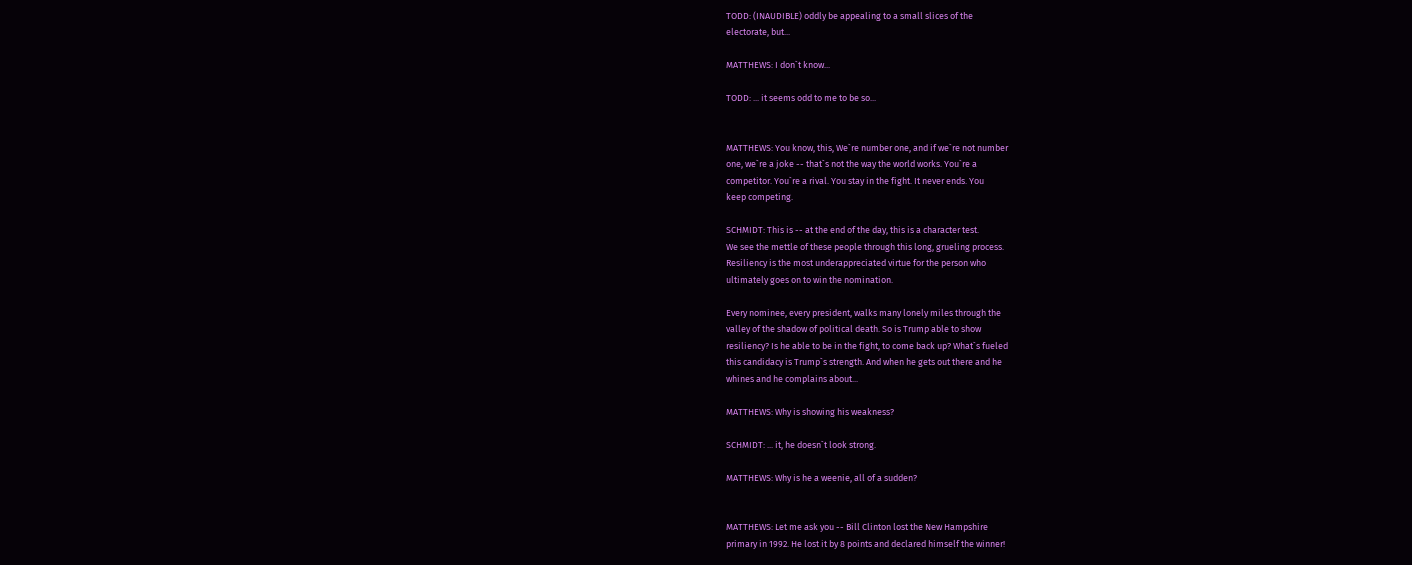TODD: (INAUDIBLE) oddly be appealing to a small slices of the
electorate, but...

MATTHEWS: I don`t know...

TODD: ... it seems odd to me to be so...


MATTHEWS: You know, this, We`re number one, and if we`re not number
one, we`re a joke -- that`s not the way the world works. You`re a
competitor. You`re a rival. You stay in the fight. It never ends. You
keep competing.

SCHMIDT: This is -- at the end of the day, this is a character test.
We see the mettle of these people through this long, grueling process.
Resiliency is the most underappreciated virtue for the person who
ultimately goes on to win the nomination.

Every nominee, every president, walks many lonely miles through the
valley of the shadow of political death. So is Trump able to show
resiliency? Is he able to be in the fight, to come back up? What`s fueled
this candidacy is Trump`s strength. And when he gets out there and he
whines and he complains about...

MATTHEWS: Why is showing his weakness?

SCHMIDT: ... it, he doesn`t look strong.

MATTHEWS: Why is he a weenie, all of a sudden?


MATTHEWS: Let me ask you -- Bill Clinton lost the New Hampshire
primary in 1992. He lost it by 8 points and declared himself the winner!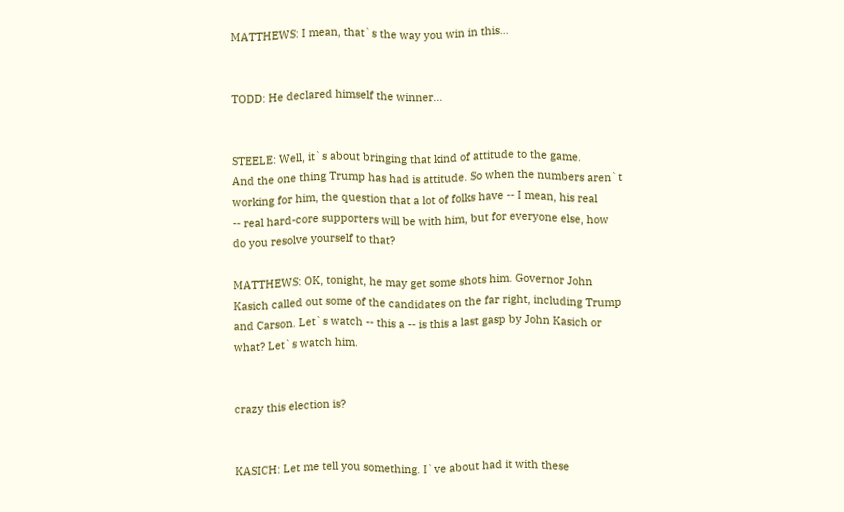MATTHEWS: I mean, that`s the way you win in this...


TODD: He declared himself the winner...


STEELE: Well, it`s about bringing that kind of attitude to the game.
And the one thing Trump has had is attitude. So when the numbers aren`t
working for him, the question that a lot of folks have -- I mean, his real
-- real hard-core supporters will be with him, but for everyone else, how
do you resolve yourself to that?

MATTHEWS: OK, tonight, he may get some shots him. Governor John
Kasich called out some of the candidates on the far right, including Trump
and Carson. Let`s watch -- this a -- is this a last gasp by John Kasich or
what? Let`s watch him.


crazy this election is?


KASICH: Let me tell you something. I`ve about had it with these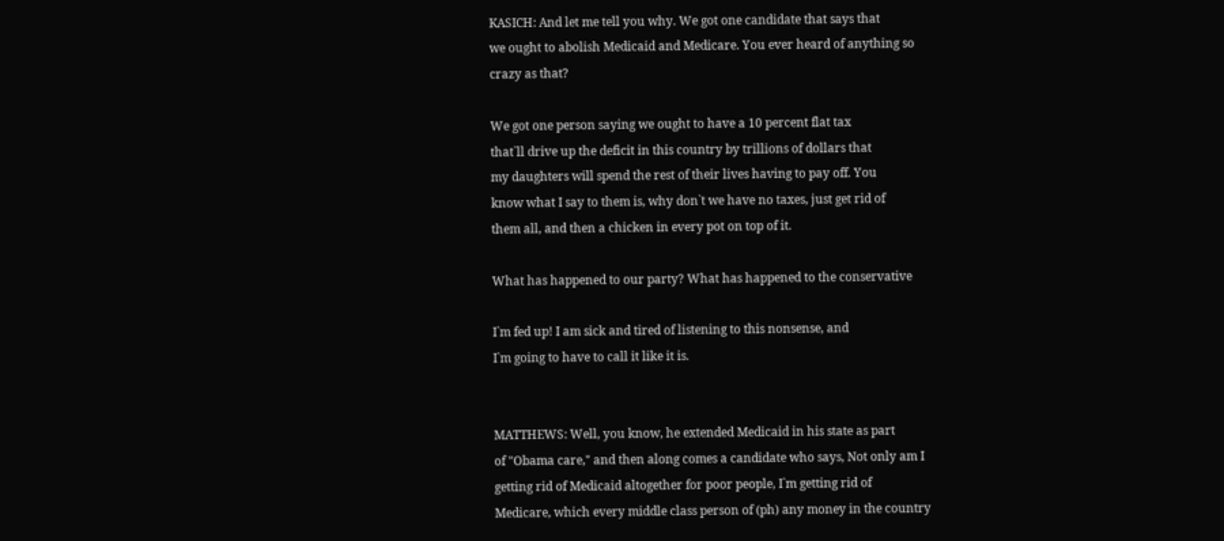KASICH: And let me tell you why. We got one candidate that says that
we ought to abolish Medicaid and Medicare. You ever heard of anything so
crazy as that?

We got one person saying we ought to have a 10 percent flat tax
that`ll drive up the deficit in this country by trillions of dollars that
my daughters will spend the rest of their lives having to pay off. You
know what I say to them is, why don`t we have no taxes, just get rid of
them all, and then a chicken in every pot on top of it.

What has happened to our party? What has happened to the conservative

I`m fed up! I am sick and tired of listening to this nonsense, and
I`m going to have to call it like it is.


MATTHEWS: Well, you know, he extended Medicaid in his state as part
of "Obama care," and then along comes a candidate who says, Not only am I
getting rid of Medicaid altogether for poor people, I`m getting rid of
Medicare, which every middle class person of (ph) any money in the country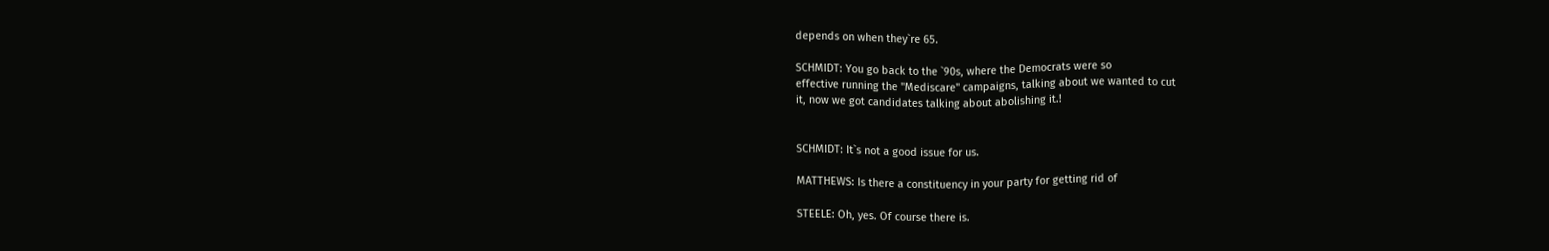depends on when they`re 65.

SCHMIDT: You go back to the `90s, where the Democrats were so
effective running the "Mediscare" campaigns, talking about we wanted to cut
it, now we got candidates talking about abolishing it.!


SCHMIDT: It`s not a good issue for us.

MATTHEWS: Is there a constituency in your party for getting rid of

STEELE: Oh, yes. Of course there is.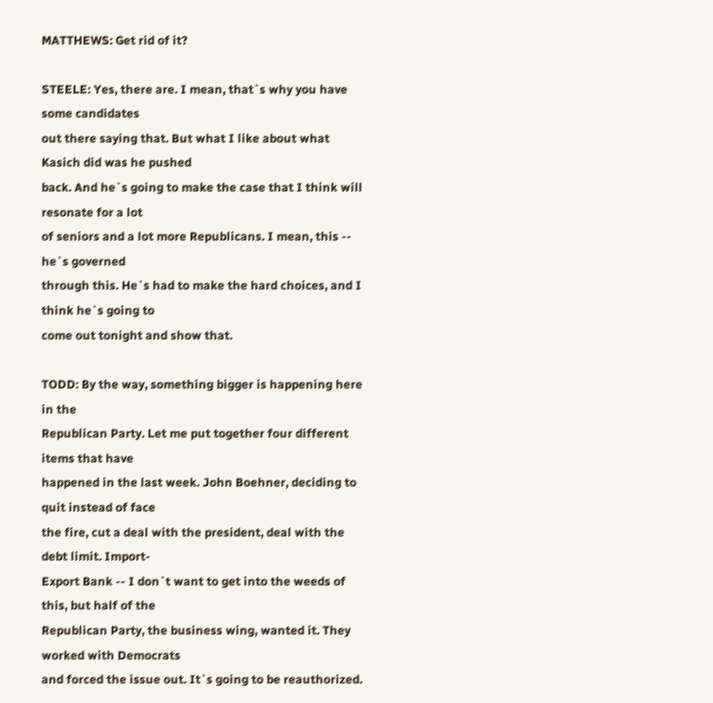MATTHEWS: Get rid of it?

STEELE: Yes, there are. I mean, that`s why you have some candidates
out there saying that. But what I like about what Kasich did was he pushed
back. And he`s going to make the case that I think will resonate for a lot
of seniors and a lot more Republicans. I mean, this -- he`s governed
through this. He`s had to make the hard choices, and I think he`s going to
come out tonight and show that.

TODD: By the way, something bigger is happening here in the
Republican Party. Let me put together four different items that have
happened in the last week. John Boehner, deciding to quit instead of face
the fire, cut a deal with the president, deal with the debt limit. Import-
Export Bank -- I don`t want to get into the weeds of this, but half of the
Republican Party, the business wing, wanted it. They worked with Democrats
and forced the issue out. It`s going to be reauthorized.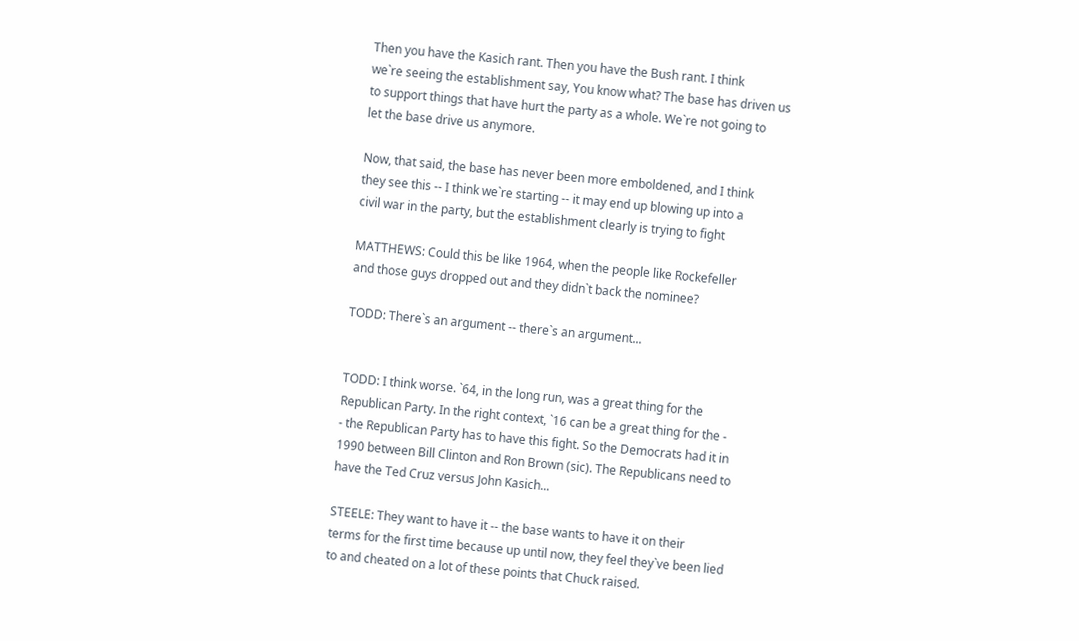Then you have the Kasich rant. Then you have the Bush rant. I think
we`re seeing the establishment say, You know what? The base has driven us
to support things that have hurt the party as a whole. We`re not going to
let the base drive us anymore.

Now, that said, the base has never been more emboldened, and I think
they see this -- I think we`re starting -- it may end up blowing up into a
civil war in the party, but the establishment clearly is trying to fight

MATTHEWS: Could this be like 1964, when the people like Rockefeller
and those guys dropped out and they didn`t back the nominee?

TODD: There`s an argument -- there`s an argument...


TODD: I think worse. `64, in the long run, was a great thing for the
Republican Party. In the right context, `16 can be a great thing for the -
- the Republican Party has to have this fight. So the Democrats had it in
1990 between Bill Clinton and Ron Brown (sic). The Republicans need to
have the Ted Cruz versus John Kasich...

STEELE: They want to have it -- the base wants to have it on their
terms for the first time because up until now, they feel they`ve been lied
to and cheated on a lot of these points that Chuck raised.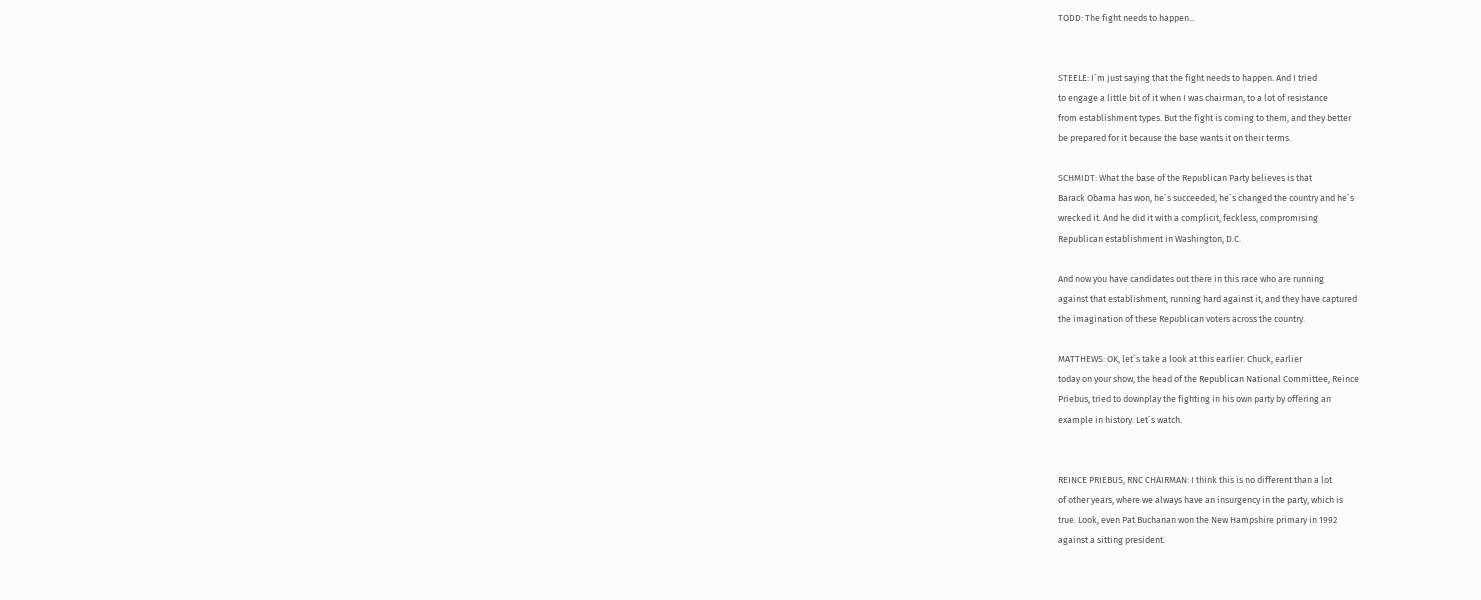TODD: The fight needs to happen...


STEELE: I`m just saying that the fight needs to happen. And I tried
to engage a little bit of it when I was chairman, to a lot of resistance
from establishment types. But the fight is coming to them, and they better
be prepared for it because the base wants it on their terms.

SCHMIDT: What the base of the Republican Party believes is that
Barack Obama has won, he`s succeeded, he`s changed the country and he`s
wrecked it. And he did it with a complicit, feckless, compromising
Republican establishment in Washington, D.C.

And now you have candidates out there in this race who are running
against that establishment, running hard against it, and they have captured
the imagination of these Republican voters across the country.

MATTHEWS: OK, let`s take a look at this earlier. Chuck, earlier
today on your show, the head of the Republican National Committee, Reince
Priebus, tried to downplay the fighting in his own party by offering an
example in history. Let`s watch.


REINCE PRIEBUS, RNC CHAIRMAN: I think this is no different than a lot
of other years, where we always have an insurgency in the party, which is
true. Look, even Pat Buchanan won the New Hampshire primary in 1992
against a sitting president.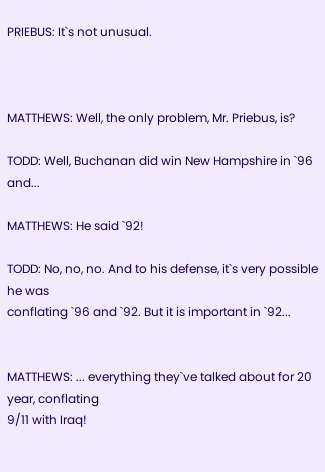PRIEBUS: It`s not unusual.



MATTHEWS: Well, the only problem, Mr. Priebus, is?

TODD: Well, Buchanan did win New Hampshire in `96 and...

MATTHEWS: He said `92!

TODD: No, no, no. And to his defense, it`s very possible he was
conflating `96 and `92. But it is important in `92...


MATTHEWS: ... everything they`ve talked about for 20 year, conflating
9/11 with Iraq!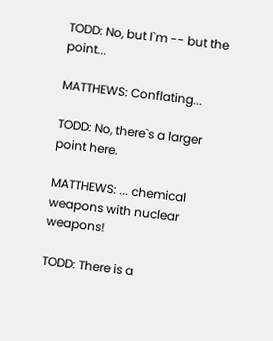TODD: No, but I`m -- but the point...

MATTHEWS: Conflating...

TODD: No, there`s a larger point here.

MATTHEWS: ... chemical weapons with nuclear weapons!

TODD: There is a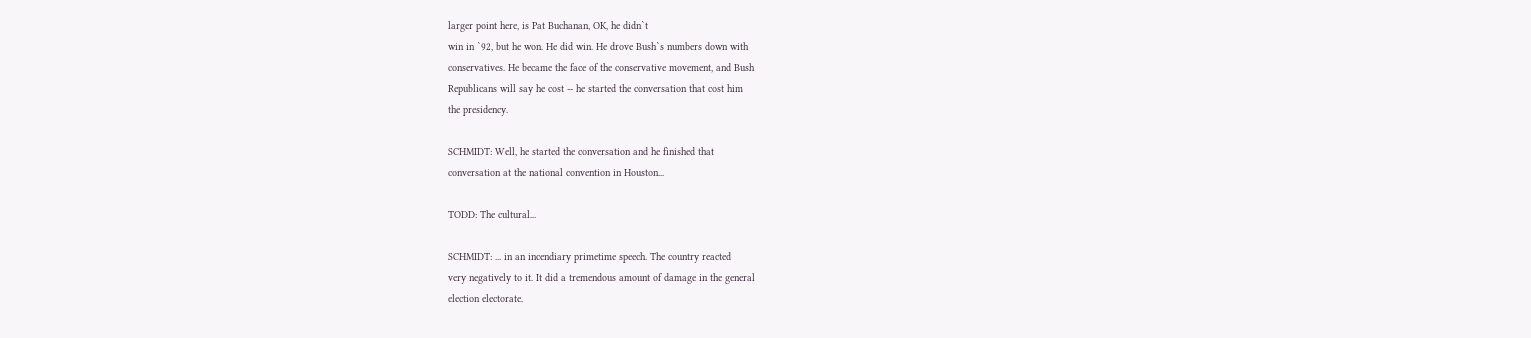larger point here, is Pat Buchanan, OK, he didn`t
win in `92, but he won. He did win. He drove Bush`s numbers down with
conservatives. He became the face of the conservative movement, and Bush
Republicans will say he cost -- he started the conversation that cost him
the presidency.

SCHMIDT: Well, he started the conversation and he finished that
conversation at the national convention in Houston...

TODD: The cultural...

SCHMIDT: ... in an incendiary primetime speech. The country reacted
very negatively to it. It did a tremendous amount of damage in the general
election electorate.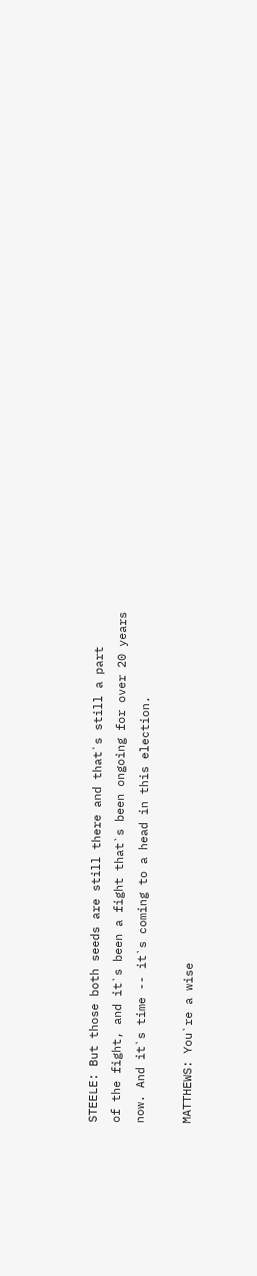STEELE: But those both seeds are still there and that`s still a part
of the fight, and it`s been a fight that`s been ongoing for over 20 years
now. And it`s time -- it`s coming to a head in this election.

MATTHEWS: You`re a wise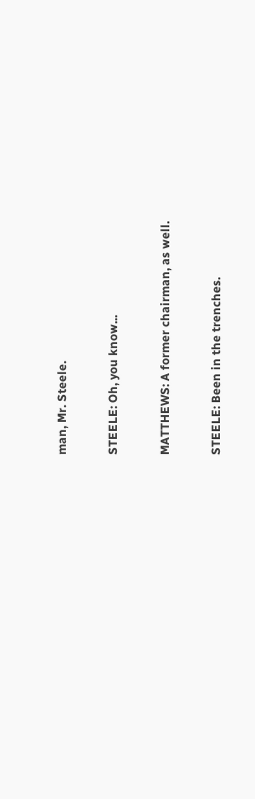man, Mr. Steele.

STEELE: Oh, you know...

MATTHEWS: A former chairman, as well.

STEELE: Been in the trenches.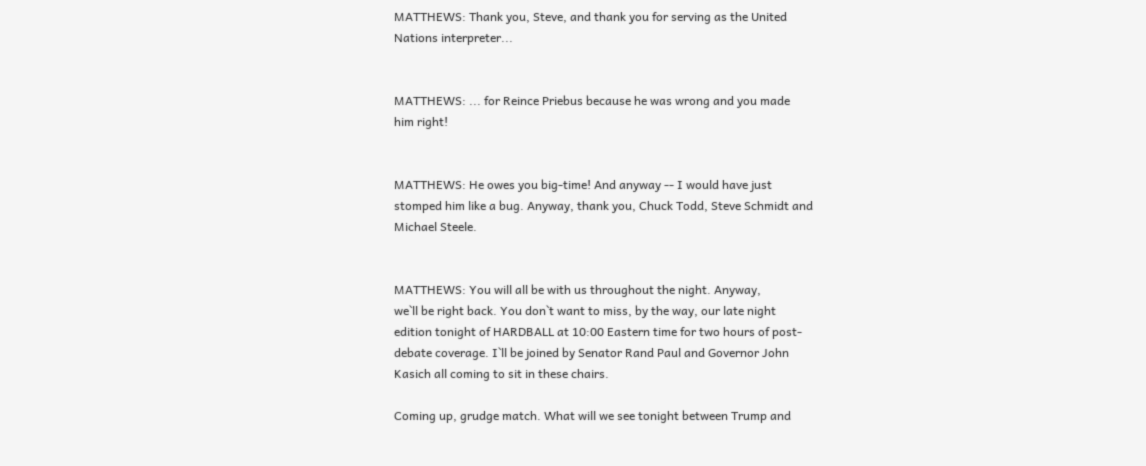MATTHEWS: Thank you, Steve, and thank you for serving as the United
Nations interpreter...


MATTHEWS: ... for Reince Priebus because he was wrong and you made
him right!


MATTHEWS: He owes you big-time! And anyway -- I would have just
stomped him like a bug. Anyway, thank you, Chuck Todd, Steve Schmidt and
Michael Steele.


MATTHEWS: You will all be with us throughout the night. Anyway,
we`ll be right back. You don`t want to miss, by the way, our late night
edition tonight of HARDBALL at 10:00 Eastern time for two hours of post-
debate coverage. I`ll be joined by Senator Rand Paul and Governor John
Kasich all coming to sit in these chairs.

Coming up, grudge match. What will we see tonight between Trump and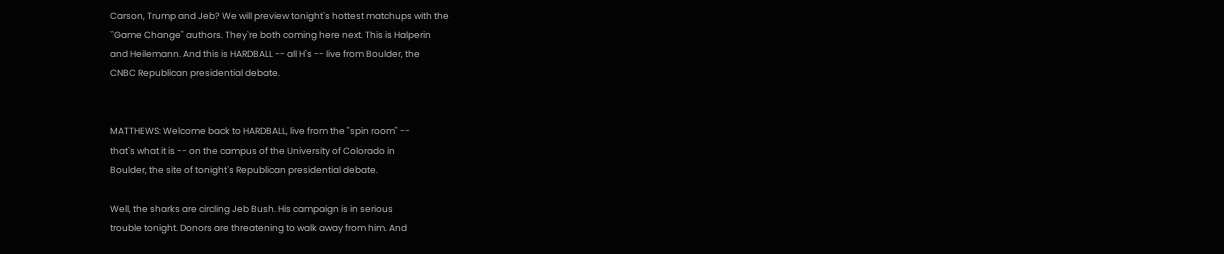Carson, Trump and Jeb? We will preview tonight`s hottest matchups with the
``Game Change" authors. They`re both coming here next. This is Halperin
and Heilemann. And this is HARDBALL -- all H`s -- live from Boulder, the
CNBC Republican presidential debate.


MATTHEWS: Welcome back to HARDBALL, live from the "spin room" --
that`s what it is -- on the campus of the University of Colorado in
Boulder, the site of tonight`s Republican presidential debate.

Well, the sharks are circling Jeb Bush. His campaign is in serious
trouble tonight. Donors are threatening to walk away from him. And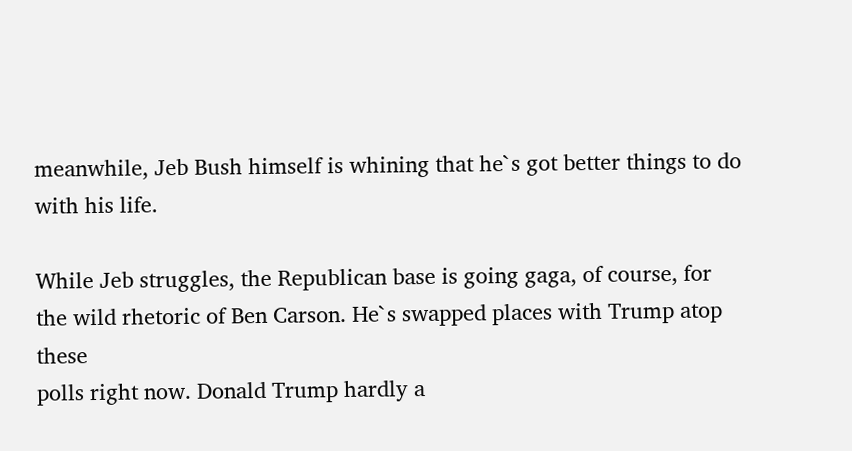meanwhile, Jeb Bush himself is whining that he`s got better things to do
with his life.

While Jeb struggles, the Republican base is going gaga, of course, for
the wild rhetoric of Ben Carson. He`s swapped places with Trump atop these
polls right now. Donald Trump hardly a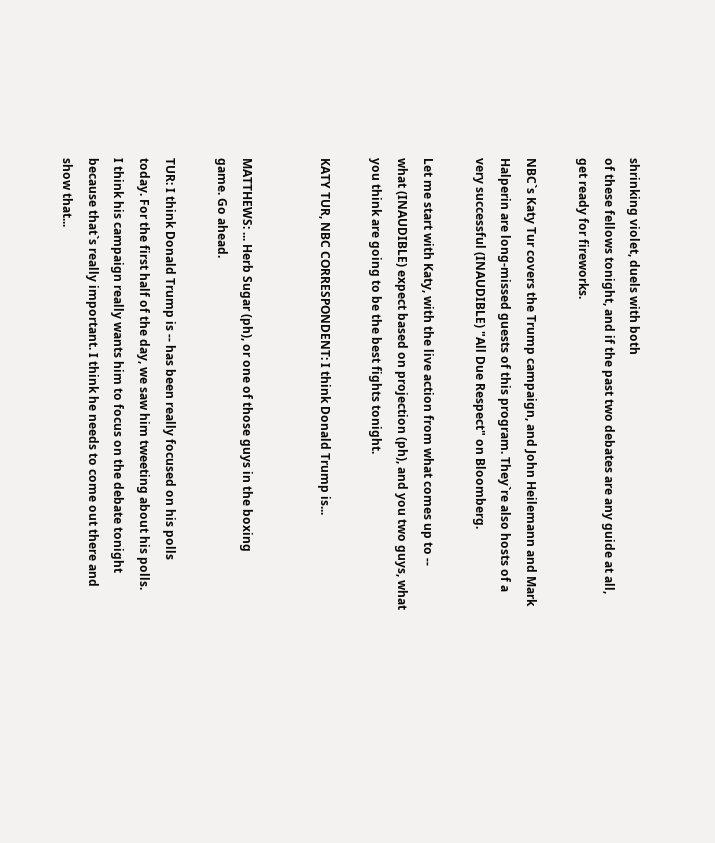shrinking violet, duels with both
of these fellows tonight, and if the past two debates are any guide at all,
get ready for fireworks.

NBC`s Katy Tur covers the Trump campaign, and John Heilemann and Mark
Halperin are long-missed guests of this program. They`re also hosts of a
very successful (INAUDIBLE) "All Due Respect" on Bloomberg.

Let me start with Katy, with the live action from what comes up to --
what (INAUDIBLE) expect based on projection (ph), and you two guys, what
you think are going to be the best fights tonight.

KATY TUR, NBC CORRESPONDENT: I think Donald Trump is...


MATTHEWS: ... Herb Sugar (ph), or one of those guys in the boxing
game. Go ahead.

TUR: I think Donald Trump is -- has been really focused on his polls
today. For the first half of the day, we saw him tweeting about his polls.
I think his campaign really wants him to focus on the debate tonight
because that`s really important. I think he needs to come out there and
show that...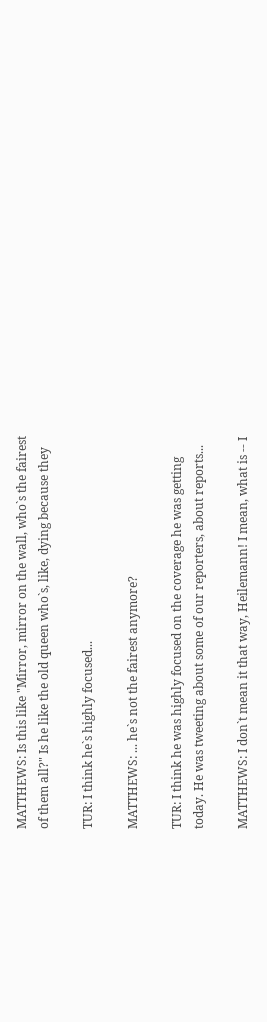MATTHEWS: Is this like "Mirror, mirror on the wall, who`s the fairest
of them all?" Is he like the old queen who`s, like, dying because they

TUR: I think he`s highly focused...

MATTHEWS: ... he`s not the fairest anymore?

TUR: I think he was highly focused on the coverage he was getting
today. He was tweeting about some of our reporters, about reports...

MATTHEWS: I don`t mean it that way, Heilemann! I mean, what is -- I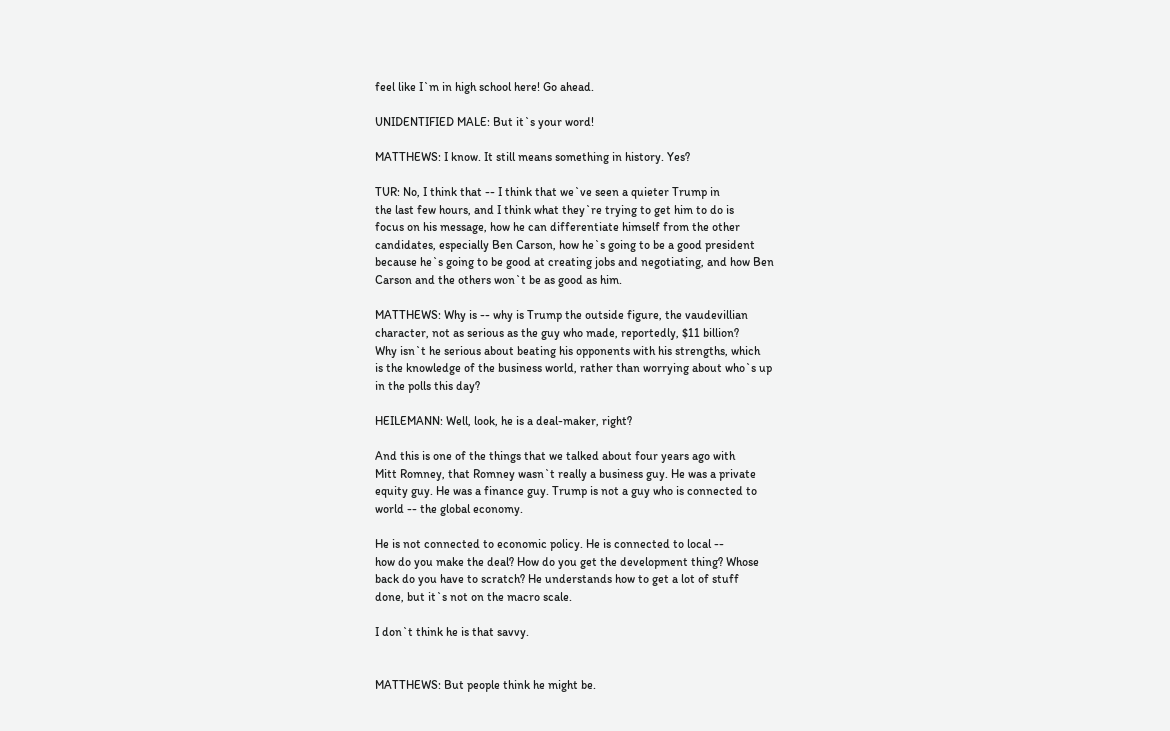feel like I`m in high school here! Go ahead.

UNIDENTIFIED MALE: But it`s your word!

MATTHEWS: I know. It still means something in history. Yes?

TUR: No, I think that -- I think that we`ve seen a quieter Trump in
the last few hours, and I think what they`re trying to get him to do is
focus on his message, how he can differentiate himself from the other
candidates, especially Ben Carson, how he`s going to be a good president
because he`s going to be good at creating jobs and negotiating, and how Ben
Carson and the others won`t be as good as him.

MATTHEWS: Why is -- why is Trump the outside figure, the vaudevillian
character, not as serious as the guy who made, reportedly, $11 billion?
Why isn`t he serious about beating his opponents with his strengths, which
is the knowledge of the business world, rather than worrying about who`s up
in the polls this day?

HEILEMANN: Well, look, he is a deal-maker, right?

And this is one of the things that we talked about four years ago with
Mitt Romney, that Romney wasn`t really a business guy. He was a private
equity guy. He was a finance guy. Trump is not a guy who is connected to
world -- the global economy.

He is not connected to economic policy. He is connected to local --
how do you make the deal? How do you get the development thing? Whose
back do you have to scratch? He understands how to get a lot of stuff
done, but it`s not on the macro scale.

I don`t think he is that savvy.


MATTHEWS: But people think he might be.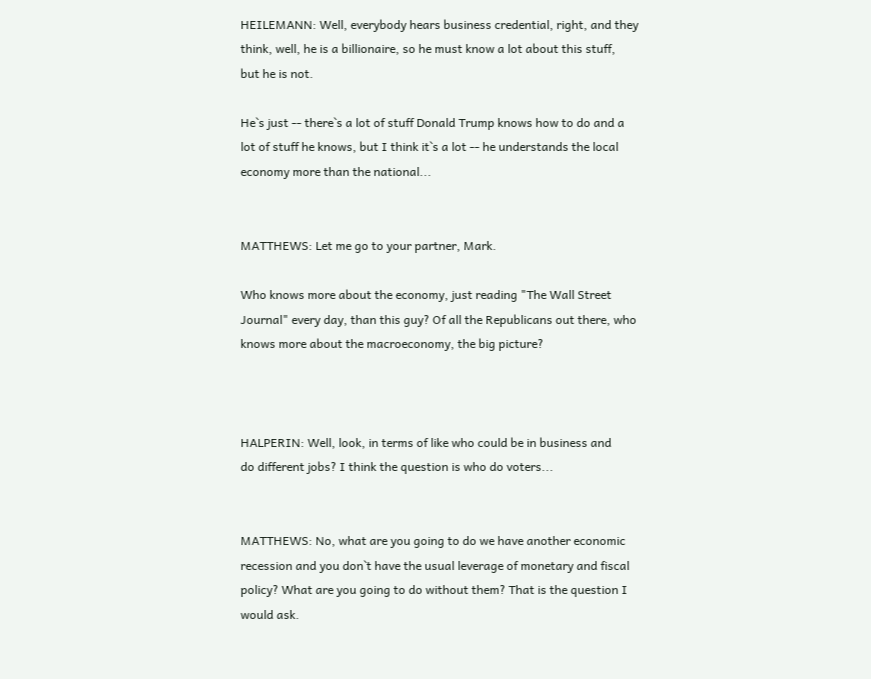HEILEMANN: Well, everybody hears business credential, right, and they
think, well, he is a billionaire, so he must know a lot about this stuff,
but he is not.

He`s just -- there`s a lot of stuff Donald Trump knows how to do and a
lot of stuff he knows, but I think it`s a lot -- he understands the local
economy more than the national...


MATTHEWS: Let me go to your partner, Mark.

Who knows more about the economy, just reading "The Wall Street
Journal" every day, than this guy? Of all the Republicans out there, who
knows more about the macroeconomy, the big picture?



HALPERIN: Well, look, in terms of like who could be in business and
do different jobs? I think the question is who do voters...


MATTHEWS: No, what are you going to do we have another economic
recession and you don`t have the usual leverage of monetary and fiscal
policy? What are you going to do without them? That is the question I
would ask.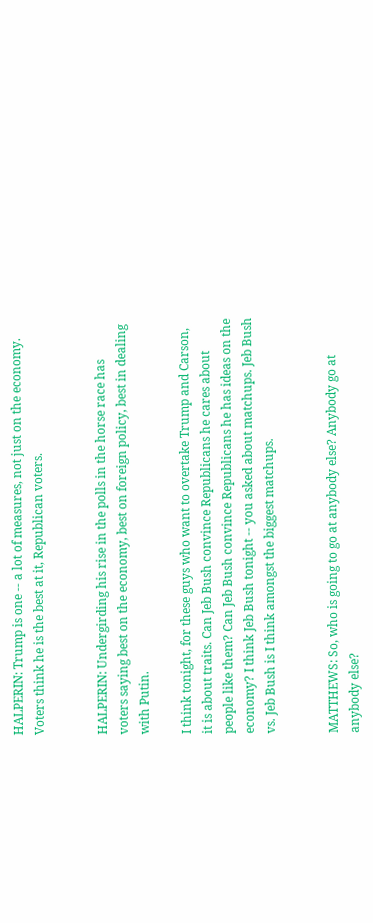HALPERIN: Trump is one -- a lot of measures, not just on the economy.
Voters think he is the best at it, Republican voters.


HALPERIN: Undergirding his rise in the polls in the horse race has
voters saying best on the economy, best on foreign policy, best in dealing
with Putin.

I think tonight, for these guys who want to overtake Trump and Carson,
it is about traits. Can Jeb Bush convince Republicans he cares about
people like them? Can Jeb Bush convince Republicans he has ideas on the
economy? I think Jeb Bush tonight -- you asked about matchups. Jeb Bush
vs. Jeb Bush is I think amongst the biggest matchups.


MATTHEWS: So, who is going to go at anybody else? Anybody go at
anybody else?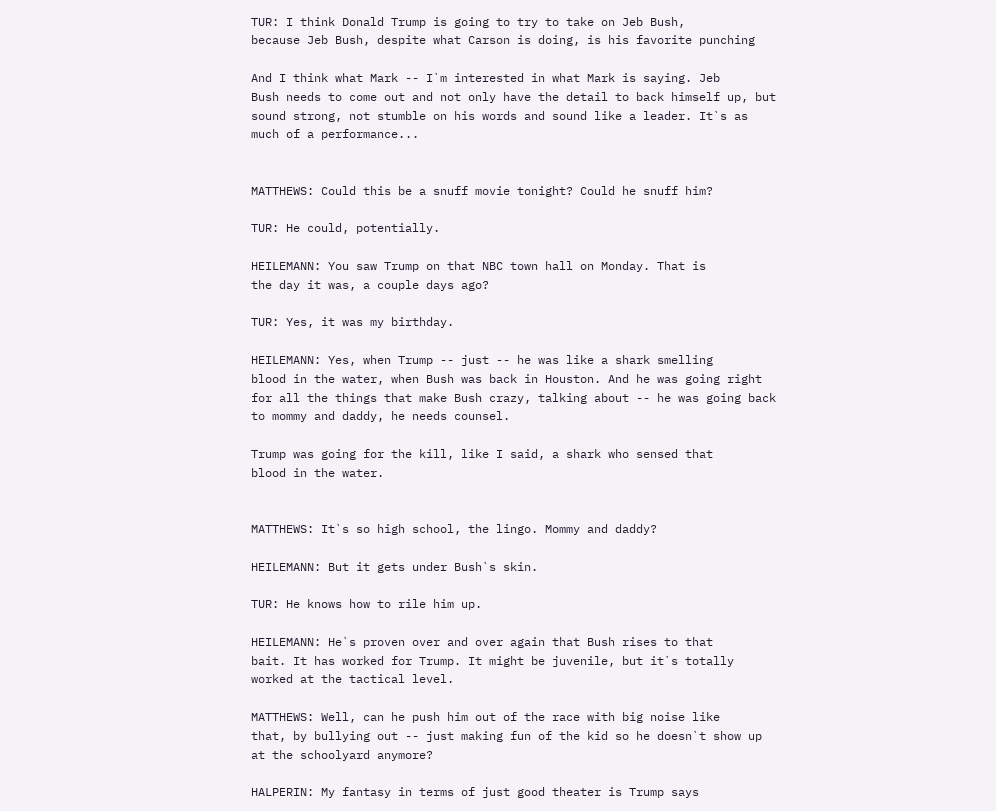TUR: I think Donald Trump is going to try to take on Jeb Bush,
because Jeb Bush, despite what Carson is doing, is his favorite punching

And I think what Mark -- I`m interested in what Mark is saying. Jeb
Bush needs to come out and not only have the detail to back himself up, but
sound strong, not stumble on his words and sound like a leader. It`s as
much of a performance...


MATTHEWS: Could this be a snuff movie tonight? Could he snuff him?

TUR: He could, potentially.

HEILEMANN: You saw Trump on that NBC town hall on Monday. That is
the day it was, a couple days ago?

TUR: Yes, it was my birthday.

HEILEMANN: Yes, when Trump -- just -- he was like a shark smelling
blood in the water, when Bush was back in Houston. And he was going right
for all the things that make Bush crazy, talking about -- he was going back
to mommy and daddy, he needs counsel.

Trump was going for the kill, like I said, a shark who sensed that
blood in the water.


MATTHEWS: It`s so high school, the lingo. Mommy and daddy?

HEILEMANN: But it gets under Bush`s skin.

TUR: He knows how to rile him up.

HEILEMANN: He`s proven over and over again that Bush rises to that
bait. It has worked for Trump. It might be juvenile, but it`s totally
worked at the tactical level.

MATTHEWS: Well, can he push him out of the race with big noise like
that, by bullying out -- just making fun of the kid so he doesn`t show up
at the schoolyard anymore?

HALPERIN: My fantasy in terms of just good theater is Trump says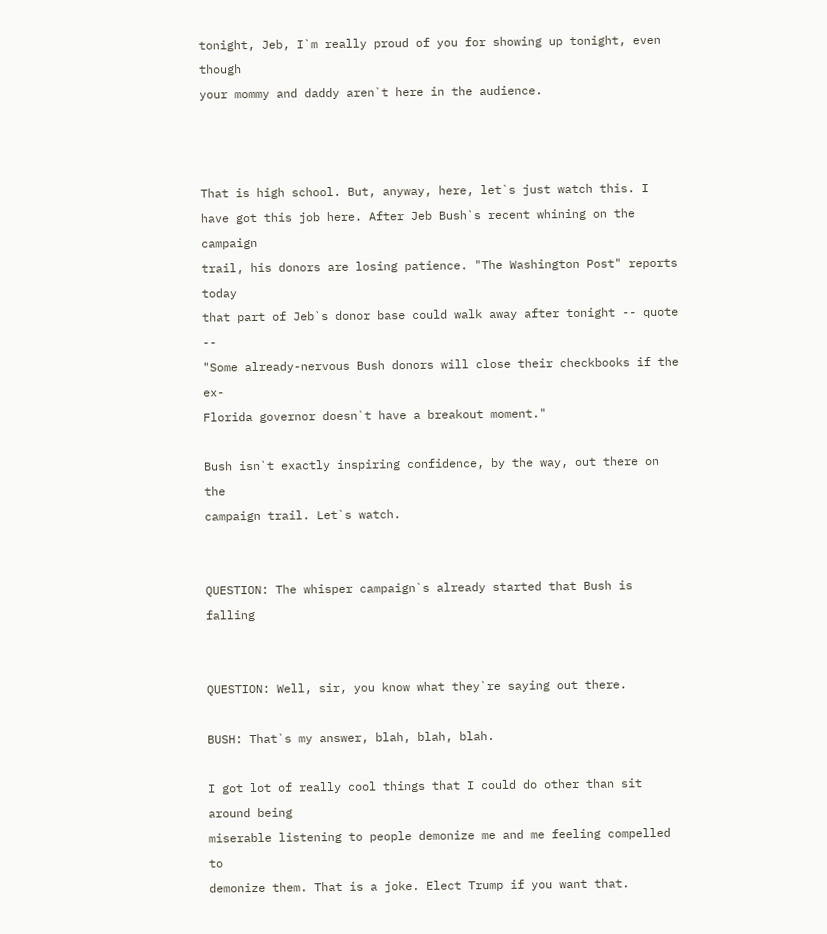tonight, Jeb, I`m really proud of you for showing up tonight, even though
your mommy and daddy aren`t here in the audience.



That is high school. But, anyway, here, let`s just watch this. I
have got this job here. After Jeb Bush`s recent whining on the campaign
trail, his donors are losing patience. "The Washington Post" reports today
that part of Jeb`s donor base could walk away after tonight -- quote --
"Some already-nervous Bush donors will close their checkbooks if the ex-
Florida governor doesn`t have a breakout moment."

Bush isn`t exactly inspiring confidence, by the way, out there on the
campaign trail. Let`s watch.


QUESTION: The whisper campaign`s already started that Bush is falling


QUESTION: Well, sir, you know what they`re saying out there.

BUSH: That`s my answer, blah, blah, blah.

I got lot of really cool things that I could do other than sit around being
miserable listening to people demonize me and me feeling compelled to
demonize them. That is a joke. Elect Trump if you want that.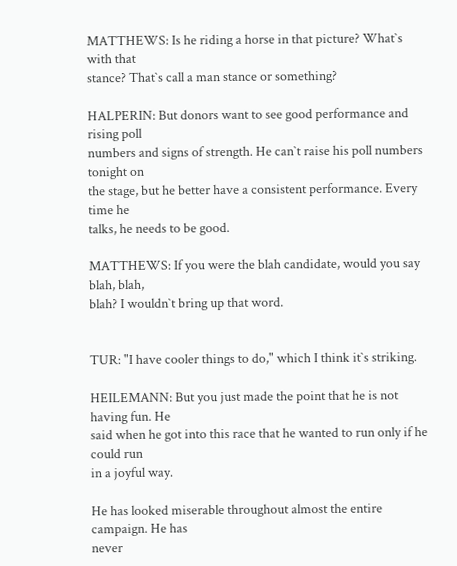MATTHEWS: Is he riding a horse in that picture? What`s with that
stance? That`s call a man stance or something?

HALPERIN: But donors want to see good performance and rising poll
numbers and signs of strength. He can`t raise his poll numbers tonight on
the stage, but he better have a consistent performance. Every time he
talks, he needs to be good.

MATTHEWS: If you were the blah candidate, would you say blah, blah,
blah? I wouldn`t bring up that word.


TUR: "I have cooler things to do," which I think it`s striking.

HEILEMANN: But you just made the point that he is not having fun. He
said when he got into this race that he wanted to run only if he could run
in a joyful way.

He has looked miserable throughout almost the entire campaign. He has
never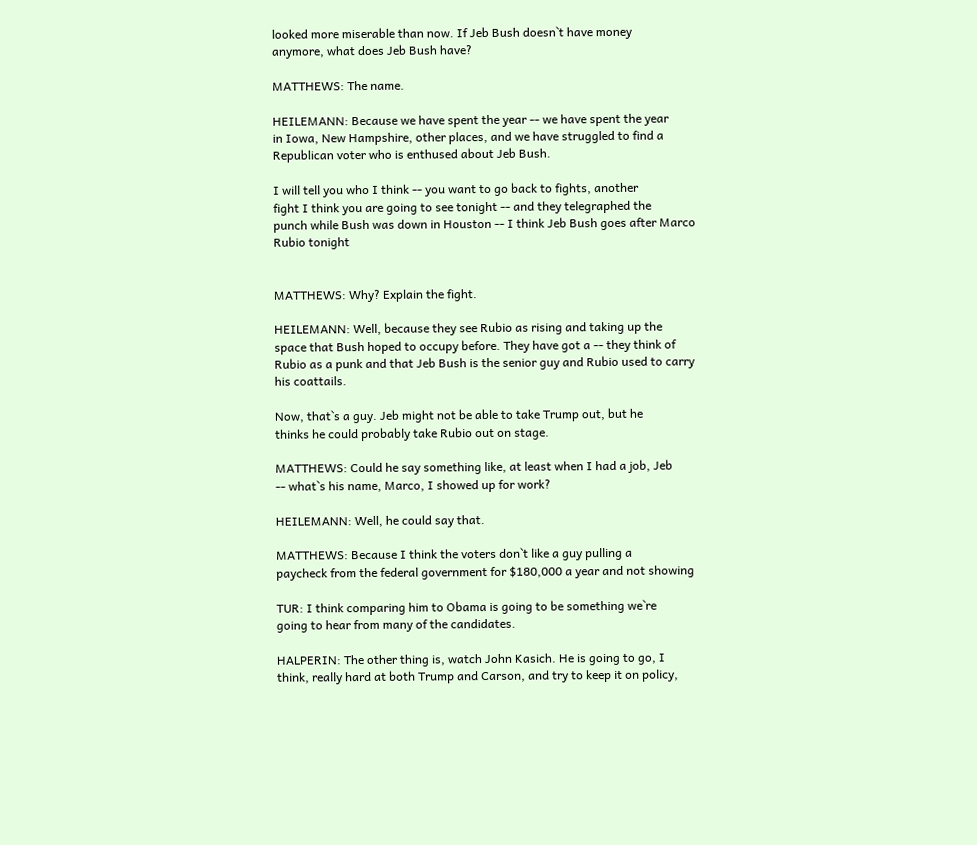looked more miserable than now. If Jeb Bush doesn`t have money
anymore, what does Jeb Bush have?

MATTHEWS: The name.

HEILEMANN: Because we have spent the year -- we have spent the year
in Iowa, New Hampshire, other places, and we have struggled to find a
Republican voter who is enthused about Jeb Bush.

I will tell you who I think -- you want to go back to fights, another
fight I think you are going to see tonight -- and they telegraphed the
punch while Bush was down in Houston -- I think Jeb Bush goes after Marco
Rubio tonight


MATTHEWS: Why? Explain the fight.

HEILEMANN: Well, because they see Rubio as rising and taking up the
space that Bush hoped to occupy before. They have got a -- they think of
Rubio as a punk and that Jeb Bush is the senior guy and Rubio used to carry
his coattails.

Now, that`s a guy. Jeb might not be able to take Trump out, but he
thinks he could probably take Rubio out on stage.

MATTHEWS: Could he say something like, at least when I had a job, Jeb
-- what`s his name, Marco, I showed up for work?

HEILEMANN: Well, he could say that.

MATTHEWS: Because I think the voters don`t like a guy pulling a
paycheck from the federal government for $180,000 a year and not showing

TUR: I think comparing him to Obama is going to be something we`re
going to hear from many of the candidates.

HALPERIN: The other thing is, watch John Kasich. He is going to go, I
think, really hard at both Trump and Carson, and try to keep it on policy,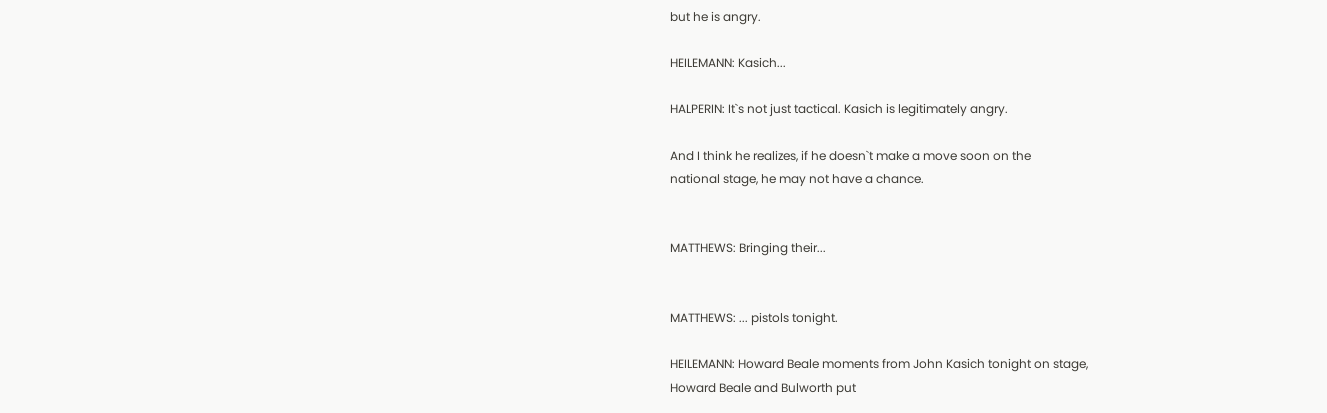but he is angry.

HEILEMANN: Kasich...

HALPERIN: It`s not just tactical. Kasich is legitimately angry.

And I think he realizes, if he doesn`t make a move soon on the
national stage, he may not have a chance.


MATTHEWS: Bringing their...


MATTHEWS: ... pistols tonight.

HEILEMANN: Howard Beale moments from John Kasich tonight on stage,
Howard Beale and Bulworth put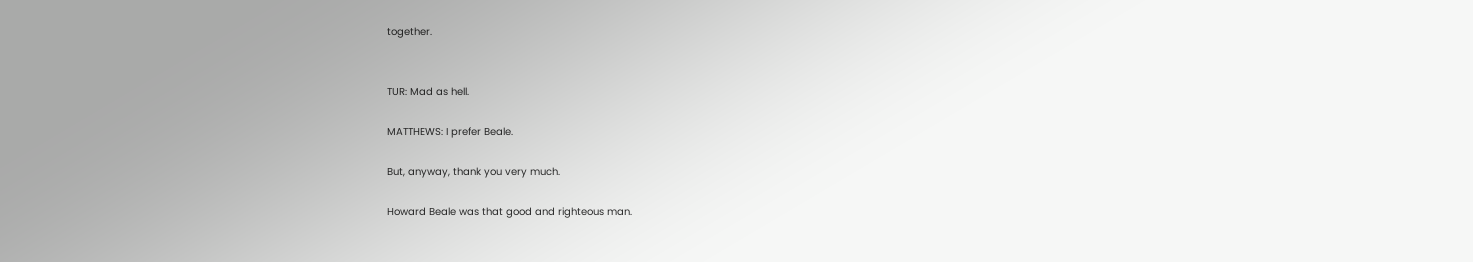together.


TUR: Mad as hell.

MATTHEWS: I prefer Beale.

But, anyway, thank you very much.

Howard Beale was that good and righteous man.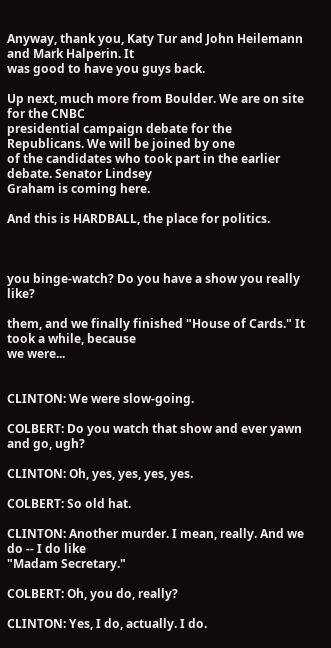Anyway, thank you, Katy Tur and John Heilemann and Mark Halperin. It
was good to have you guys back.

Up next, much more from Boulder. We are on site for the CNBC
presidential campaign debate for the Republicans. We will be joined by one
of the candidates who took part in the earlier debate. Senator Lindsey
Graham is coming here.

And this is HARDBALL, the place for politics.



you binge-watch? Do you have a show you really like?

them, and we finally finished "House of Cards." It took a while, because
we were...


CLINTON: We were slow-going.

COLBERT: Do you watch that show and ever yawn and go, ugh?

CLINTON: Oh, yes, yes, yes, yes.

COLBERT: So old hat.

CLINTON: Another murder. I mean, really. And we do -- I do like
"Madam Secretary."

COLBERT: Oh, you do, really?

CLINTON: Yes, I do, actually. I do.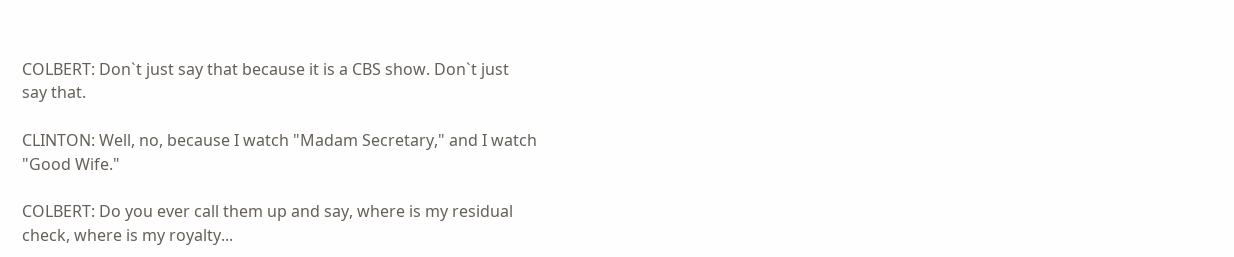COLBERT: Don`t just say that because it is a CBS show. Don`t just
say that.

CLINTON: Well, no, because I watch "Madam Secretary," and I watch
"Good Wife."

COLBERT: Do you ever call them up and say, where is my residual
check, where is my royalty...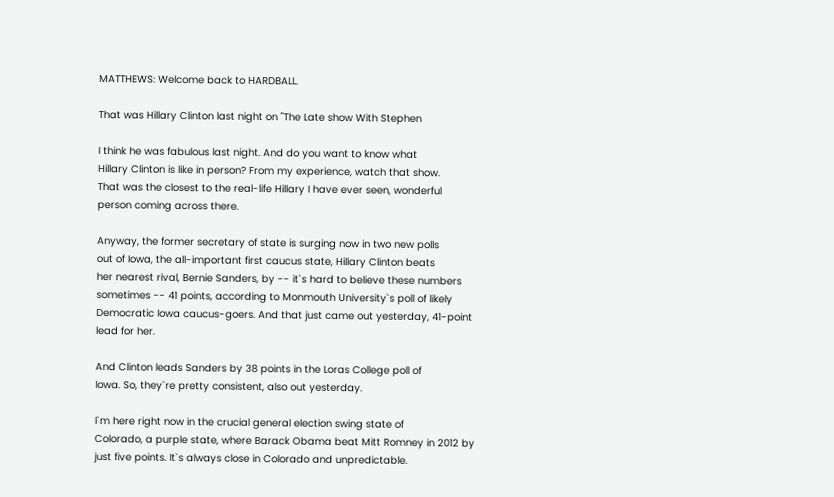MATTHEWS: Welcome back to HARDBALL.

That was Hillary Clinton last night on "The Late show With Stephen

I think he was fabulous last night. And do you want to know what
Hillary Clinton is like in person? From my experience, watch that show.
That was the closest to the real-life Hillary I have ever seen, wonderful
person coming across there.

Anyway, the former secretary of state is surging now in two new polls
out of Iowa, the all-important first caucus state, Hillary Clinton beats
her nearest rival, Bernie Sanders, by -- it`s hard to believe these numbers
sometimes -- 41 points, according to Monmouth University`s poll of likely
Democratic Iowa caucus-goers. And that just came out yesterday, 41-point
lead for her.

And Clinton leads Sanders by 38 points in the Loras College poll of
Iowa. So, they`re pretty consistent, also out yesterday.

I`m here right now in the crucial general election swing state of
Colorado, a purple state, where Barack Obama beat Mitt Romney in 2012 by
just five points. It`s always close in Colorado and unpredictable.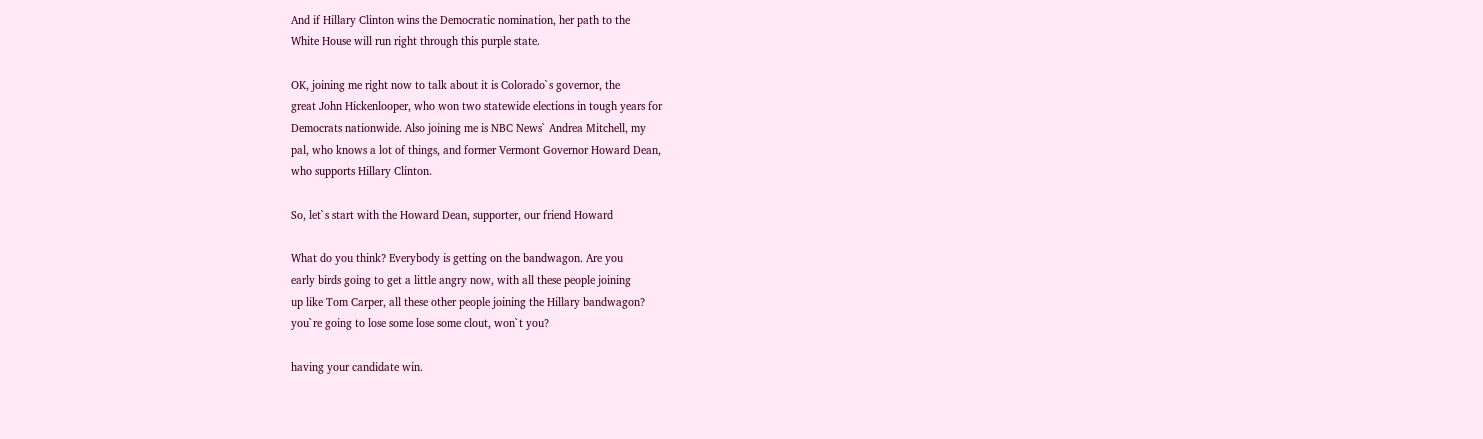And if Hillary Clinton wins the Democratic nomination, her path to the
White House will run right through this purple state.

OK, joining me right now to talk about it is Colorado`s governor, the
great John Hickenlooper, who won two statewide elections in tough years for
Democrats nationwide. Also joining me is NBC News` Andrea Mitchell, my
pal, who knows a lot of things, and former Vermont Governor Howard Dean,
who supports Hillary Clinton.

So, let`s start with the Howard Dean, supporter, our friend Howard

What do you think? Everybody is getting on the bandwagon. Are you
early birds going to get a little angry now, with all these people joining
up like Tom Carper, all these other people joining the Hillary bandwagon?
you`re going to lose some lose some clout, won`t you?

having your candidate win.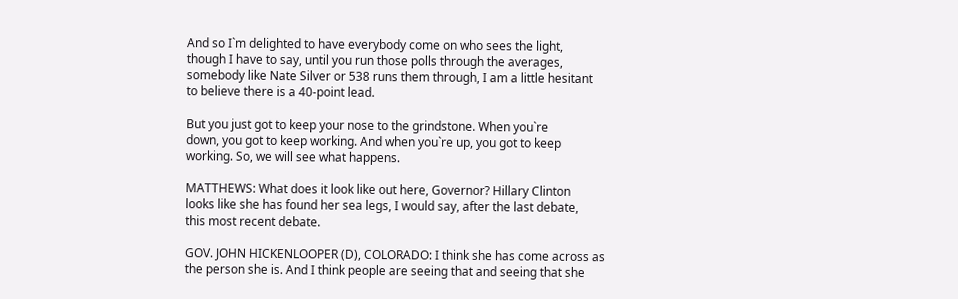And so I`m delighted to have everybody come on who sees the light,
though I have to say, until you run those polls through the averages,
somebody like Nate Silver or 538 runs them through, I am a little hesitant
to believe there is a 40-point lead.

But you just got to keep your nose to the grindstone. When you`re
down, you got to keep working. And when you`re up, you got to keep
working. So, we will see what happens.

MATTHEWS: What does it look like out here, Governor? Hillary Clinton
looks like she has found her sea legs, I would say, after the last debate,
this most recent debate.

GOV. JOHN HICKENLOOPER (D), COLORADO: I think she has come across as
the person she is. And I think people are seeing that and seeing that she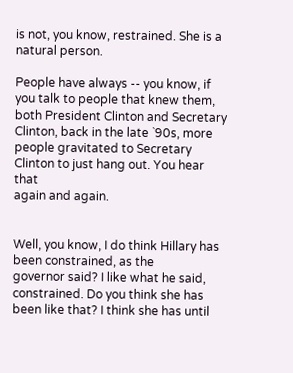is not, you know, restrained. She is a natural person.

People have always -- you know, if you talk to people that knew them,
both President Clinton and Secretary Clinton, back in the late `90s, more
people gravitated to Secretary Clinton to just hang out. You hear that
again and again.


Well, you know, I do think Hillary has been constrained, as the
governor said? I like what he said, constrained. Do you think she has
been like that? I think she has until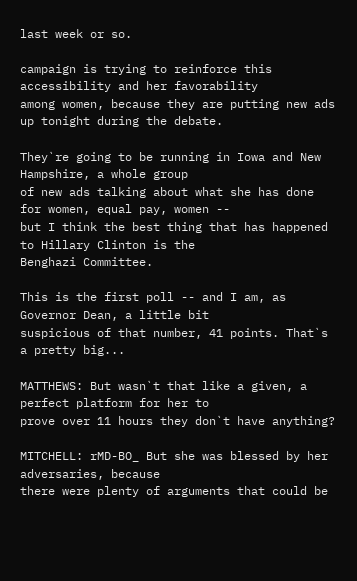last week or so.

campaign is trying to reinforce this accessibility and her favorability
among women, because they are putting new ads up tonight during the debate.

They`re going to be running in Iowa and New Hampshire, a whole group
of new ads talking about what she has done for women, equal pay, women --
but I think the best thing that has happened to Hillary Clinton is the
Benghazi Committee.

This is the first poll -- and I am, as Governor Dean, a little bit
suspicious of that number, 41 points. That`s a pretty big...

MATTHEWS: But wasn`t that like a given, a perfect platform for her to
prove over 11 hours they don`t have anything?

MITCHELL: rMD-BO_ But she was blessed by her adversaries, because
there were plenty of arguments that could be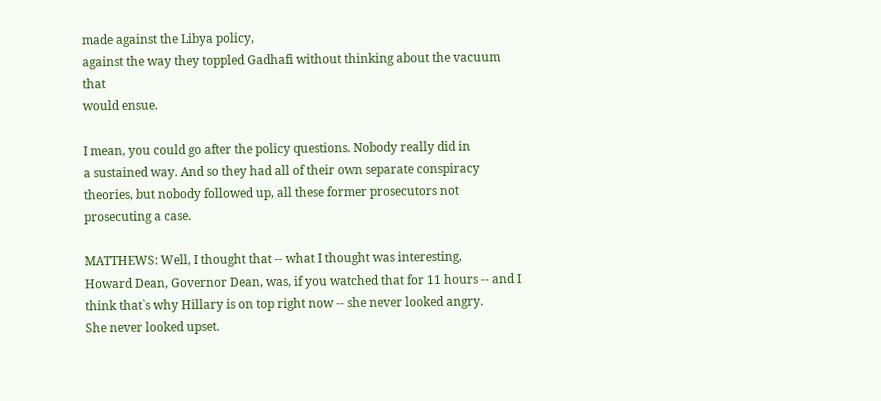made against the Libya policy,
against the way they toppled Gadhafi without thinking about the vacuum that
would ensue.

I mean, you could go after the policy questions. Nobody really did in
a sustained way. And so they had all of their own separate conspiracy
theories, but nobody followed up, all these former prosecutors not
prosecuting a case.

MATTHEWS: Well, I thought that -- what I thought was interesting,
Howard Dean, Governor Dean, was, if you watched that for 11 hours -- and I
think that`s why Hillary is on top right now -- she never looked angry.
She never looked upset.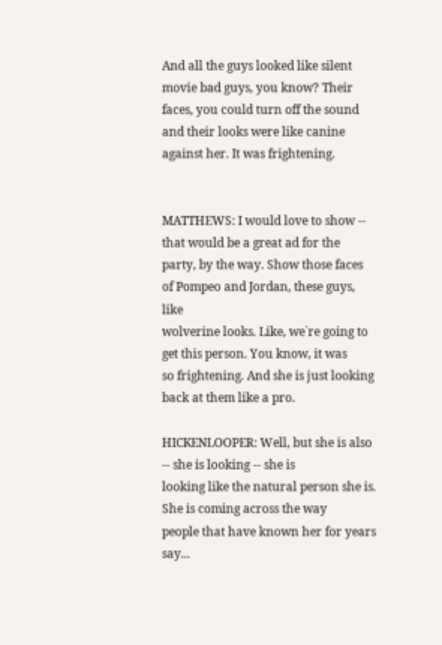And all the guys looked like silent movie bad guys, you know? Their
faces, you could turn off the sound and their looks were like canine
against her. It was frightening.


MATTHEWS: I would love to show -- that would be a great ad for the
party, by the way. Show those faces of Pompeo and Jordan, these guys, like
wolverine looks. Like, we`re going to get this person. You know, it was
so frightening. And she is just looking back at them like a pro.

HICKENLOOPER: Well, but she is also -- she is looking -- she is
looking like the natural person she is. She is coming across the way
people that have known her for years say...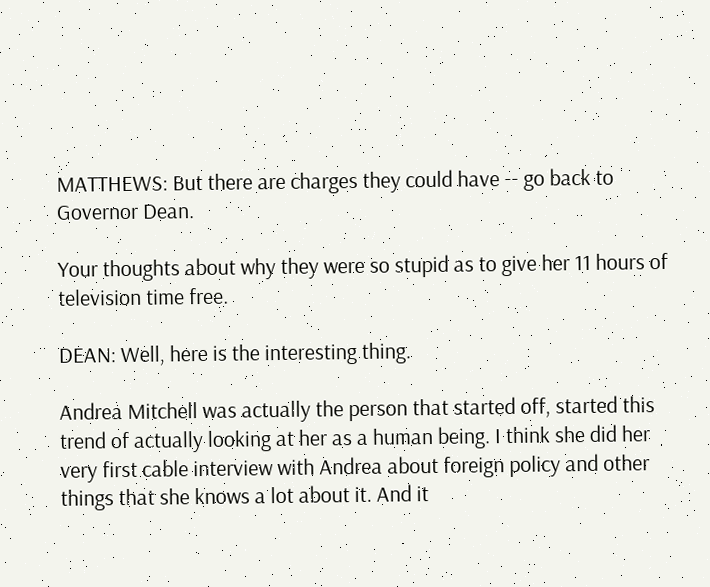MATTHEWS: But there are charges they could have -- go back to
Governor Dean.

Your thoughts about why they were so stupid as to give her 11 hours of
television time free.

DEAN: Well, here is the interesting thing.

Andrea Mitchell was actually the person that started off, started this
trend of actually looking at her as a human being. I think she did her
very first cable interview with Andrea about foreign policy and other
things that she knows a lot about it. And it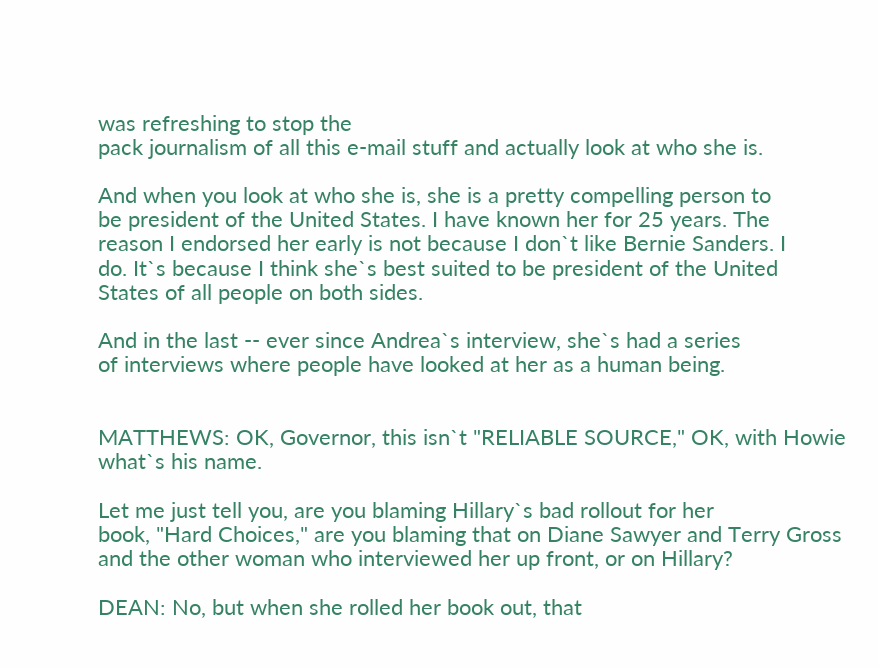was refreshing to stop the
pack journalism of all this e-mail stuff and actually look at who she is.

And when you look at who she is, she is a pretty compelling person to
be president of the United States. I have known her for 25 years. The
reason I endorsed her early is not because I don`t like Bernie Sanders. I
do. It`s because I think she`s best suited to be president of the United
States of all people on both sides.

And in the last -- ever since Andrea`s interview, she`s had a series
of interviews where people have looked at her as a human being.


MATTHEWS: OK, Governor, this isn`t "RELIABLE SOURCE," OK, with Howie
what`s his name.

Let me just tell you, are you blaming Hillary`s bad rollout for her
book, "Hard Choices," are you blaming that on Diane Sawyer and Terry Gross
and the other woman who interviewed her up front, or on Hillary?

DEAN: No, but when she rolled her book out, that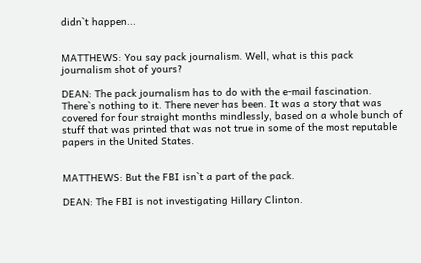didn`t happen...


MATTHEWS: You say pack journalism. Well, what is this pack
journalism shot of yours?

DEAN: The pack journalism has to do with the e-mail fascination.
There`s nothing to it. There never has been. It was a story that was
covered for four straight months mindlessly, based on a whole bunch of
stuff that was printed that was not true in some of the most reputable
papers in the United States.


MATTHEWS: But the FBI isn`t a part of the pack.

DEAN: The FBI is not investigating Hillary Clinton.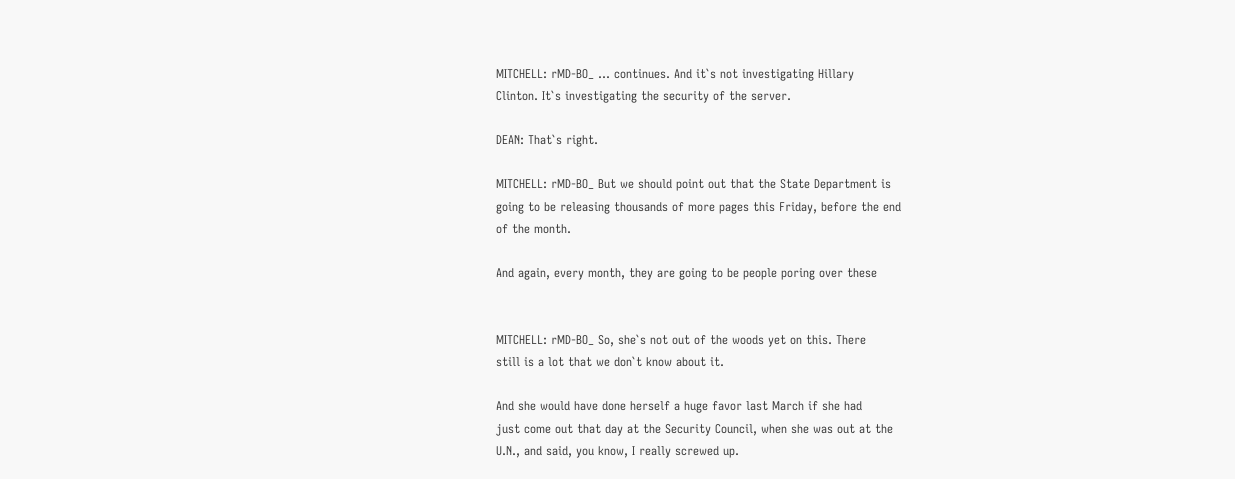MITCHELL: rMD-BO_ ... continues. And it`s not investigating Hillary
Clinton. It`s investigating the security of the server.

DEAN: That`s right.

MITCHELL: rMD-BO_ But we should point out that the State Department is
going to be releasing thousands of more pages this Friday, before the end
of the month.

And again, every month, they are going to be people poring over these


MITCHELL: rMD-BO_ So, she`s not out of the woods yet on this. There
still is a lot that we don`t know about it.

And she would have done herself a huge favor last March if she had
just come out that day at the Security Council, when she was out at the
U.N., and said, you know, I really screwed up.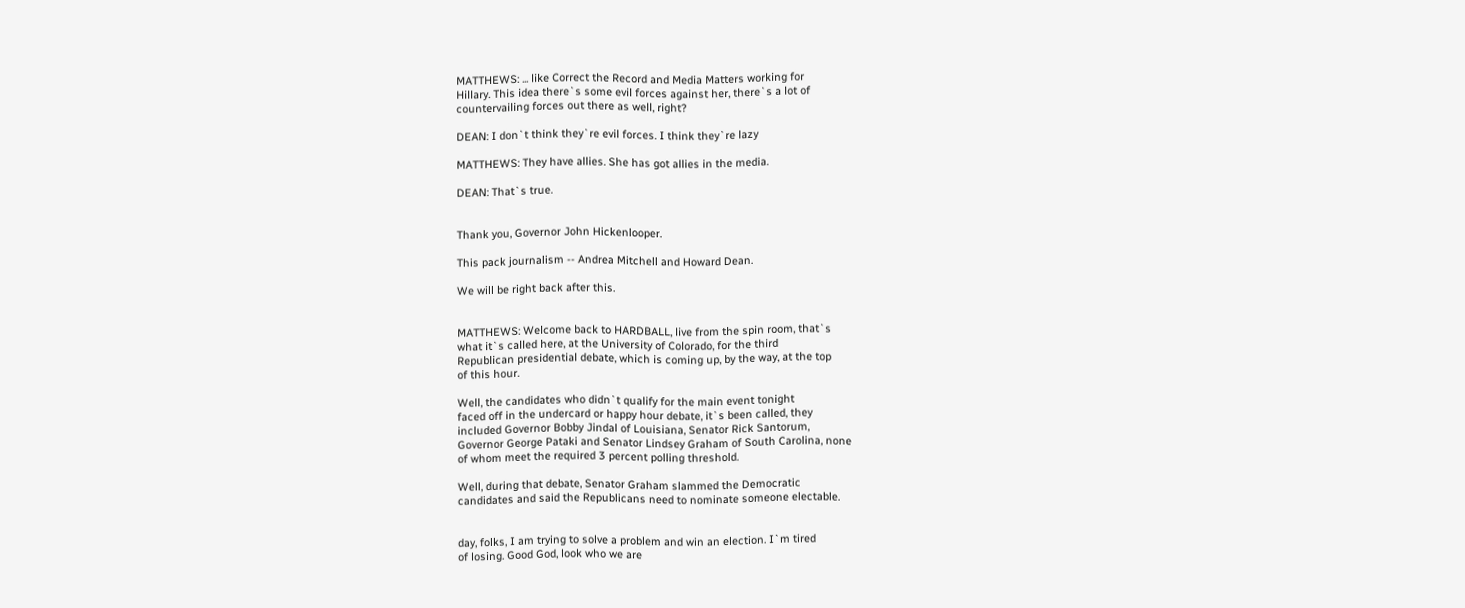MATTHEWS: ... like Correct the Record and Media Matters working for
Hillary. This idea there`s some evil forces against her, there`s a lot of
countervailing forces out there as well, right?

DEAN: I don`t think they`re evil forces. I think they`re lazy

MATTHEWS: They have allies. She has got allies in the media.

DEAN: That`s true.


Thank you, Governor John Hickenlooper.

This pack journalism -- Andrea Mitchell and Howard Dean.

We will be right back after this.


MATTHEWS: Welcome back to HARDBALL, live from the spin room, that`s
what it`s called here, at the University of Colorado, for the third
Republican presidential debate, which is coming up, by the way, at the top
of this hour.

Well, the candidates who didn`t qualify for the main event tonight
faced off in the undercard or happy hour debate, it`s been called, they
included Governor Bobby Jindal of Louisiana, Senator Rick Santorum,
Governor George Pataki and Senator Lindsey Graham of South Carolina, none
of whom meet the required 3 percent polling threshold.

Well, during that debate, Senator Graham slammed the Democratic
candidates and said the Republicans need to nominate someone electable.


day, folks, I am trying to solve a problem and win an election. I`m tired
of losing. Good God, look who we are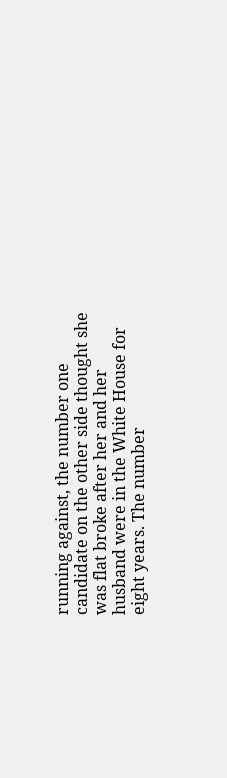running against, the number one
candidate on the other side thought she was flat broke after her and her
husband were in the White House for eight years. The number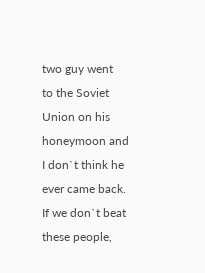two guy went
to the Soviet Union on his honeymoon and I don`t think he ever came back.
If we don`t beat these people,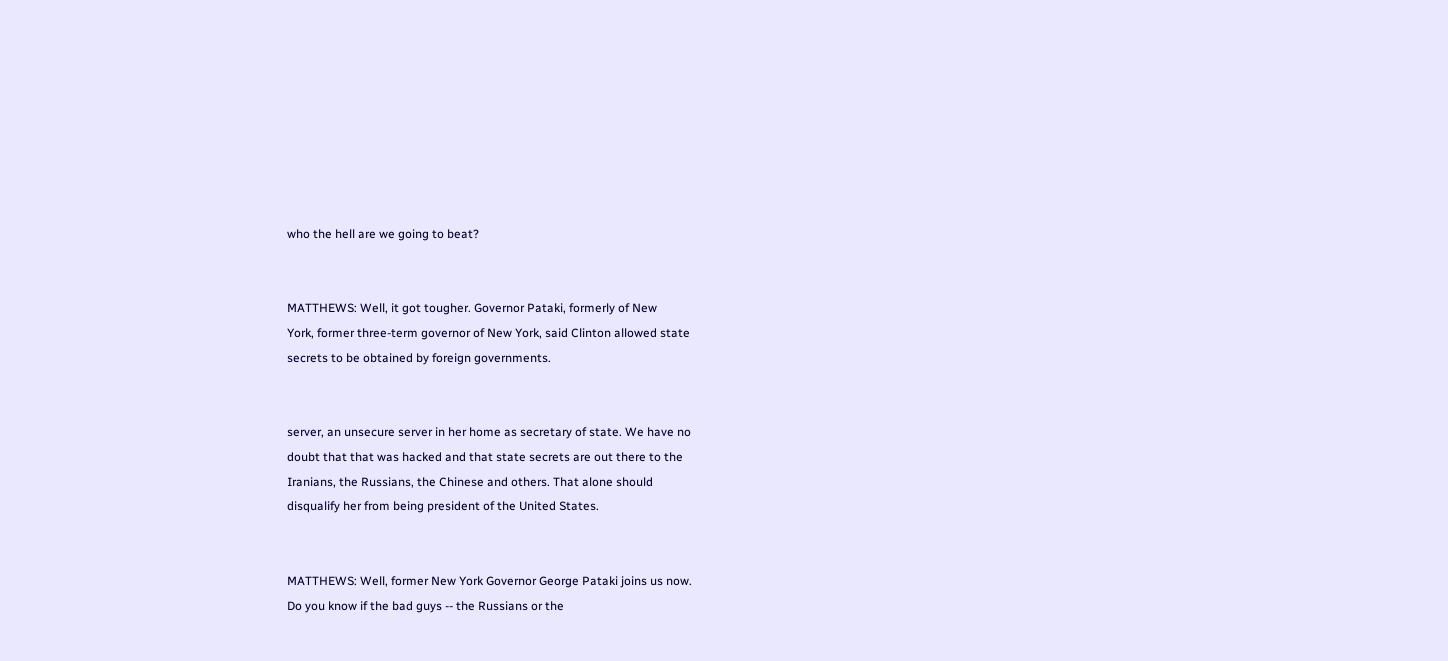who the hell are we going to beat?


MATTHEWS: Well, it got tougher. Governor Pataki, formerly of New
York, former three-term governor of New York, said Clinton allowed state
secrets to be obtained by foreign governments.


server, an unsecure server in her home as secretary of state. We have no
doubt that that was hacked and that state secrets are out there to the
Iranians, the Russians, the Chinese and others. That alone should
disqualify her from being president of the United States.


MATTHEWS: Well, former New York Governor George Pataki joins us now.
Do you know if the bad guys -- the Russians or the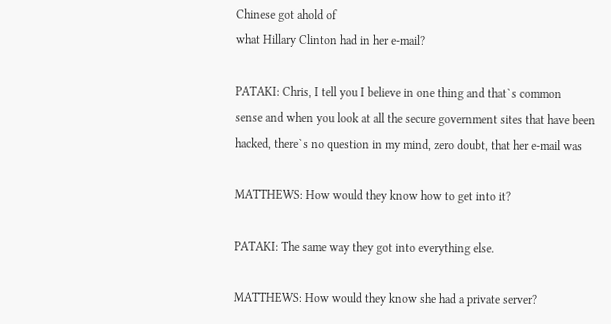Chinese got ahold of
what Hillary Clinton had in her e-mail?

PATAKI: Chris, I tell you I believe in one thing and that`s common
sense and when you look at all the secure government sites that have been
hacked, there`s no question in my mind, zero doubt, that her e-mail was

MATTHEWS: How would they know how to get into it?

PATAKI: The same way they got into everything else.

MATTHEWS: How would they know she had a private server?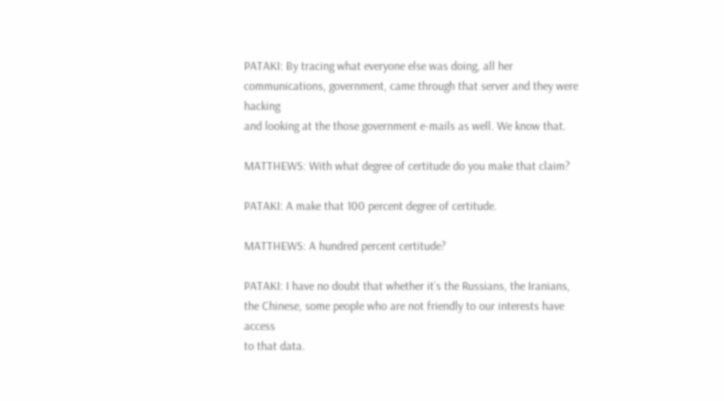PATAKI: By tracing what everyone else was doing, all her
communications, government, came through that server and they were hacking
and looking at the those government e-mails as well. We know that.

MATTHEWS: With what degree of certitude do you make that claim?

PATAKI: A make that 100 percent degree of certitude.

MATTHEWS: A hundred percent certitude?

PATAKI: I have no doubt that whether it`s the Russians, the Iranians,
the Chinese, some people who are not friendly to our interests have access
to that data.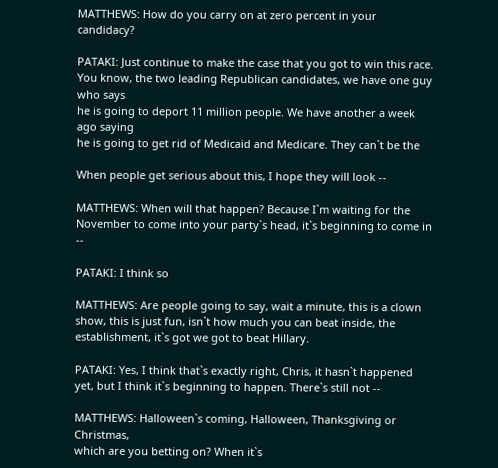MATTHEWS: How do you carry on at zero percent in your candidacy?

PATAKI: Just continue to make the case that you got to win this race.
You know, the two leading Republican candidates, we have one guy who says
he is going to deport 11 million people. We have another a week ago saying
he is going to get rid of Medicaid and Medicare. They can`t be the

When people get serious about this, I hope they will look --

MATTHEWS: When will that happen? Because I`m waiting for the
November to come into your party`s head, it`s beginning to come in --

PATAKI: I think so

MATTHEWS: Are people going to say, wait a minute, this is a clown
show, this is just fun, isn`t how much you can beat inside, the
establishment, it`s got we got to beat Hillary.

PATAKI: Yes, I think that`s exactly right, Chris, it hasn`t happened
yet, but I think it`s beginning to happen. There`s still not --

MATTHEWS: Halloween`s coming, Halloween, Thanksgiving or Christmas,
which are you betting on? When it`s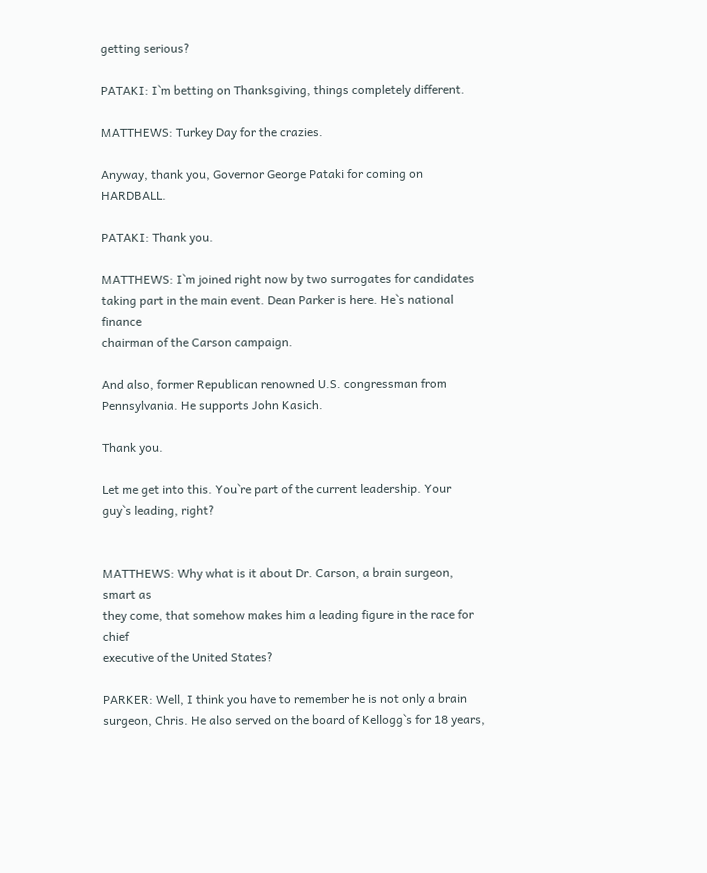getting serious?

PATAKI: I`m betting on Thanksgiving, things completely different.

MATTHEWS: Turkey Day for the crazies.

Anyway, thank you, Governor George Pataki for coming on HARDBALL.

PATAKI: Thank you.

MATTHEWS: I`m joined right now by two surrogates for candidates
taking part in the main event. Dean Parker is here. He`s national finance
chairman of the Carson campaign.

And also, former Republican renowned U.S. congressman from
Pennsylvania. He supports John Kasich.

Thank you.

Let me get into this. You`re part of the current leadership. Your
guy`s leading, right?


MATTHEWS: Why what is it about Dr. Carson, a brain surgeon, smart as
they come, that somehow makes him a leading figure in the race for chief
executive of the United States?

PARKER: Well, I think you have to remember he is not only a brain
surgeon, Chris. He also served on the board of Kellogg`s for 18 years,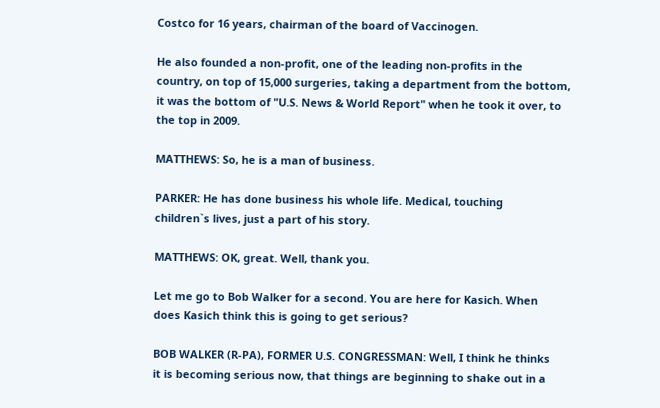Costco for 16 years, chairman of the board of Vaccinogen.

He also founded a non-profit, one of the leading non-profits in the
country, on top of 15,000 surgeries, taking a department from the bottom,
it was the bottom of "U.S. News & World Report" when he took it over, to
the top in 2009.

MATTHEWS: So, he is a man of business.

PARKER: He has done business his whole life. Medical, touching
children`s lives, just a part of his story.

MATTHEWS: OK, great. Well, thank you.

Let me go to Bob Walker for a second. You are here for Kasich. When
does Kasich think this is going to get serious?

BOB WALKER (R-PA), FORMER U.S. CONGRESSMAN: Well, I think he thinks
it is becoming serious now, that things are beginning to shake out in a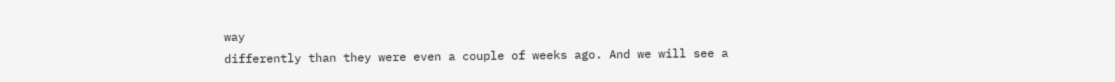way
differently than they were even a couple of weeks ago. And we will see a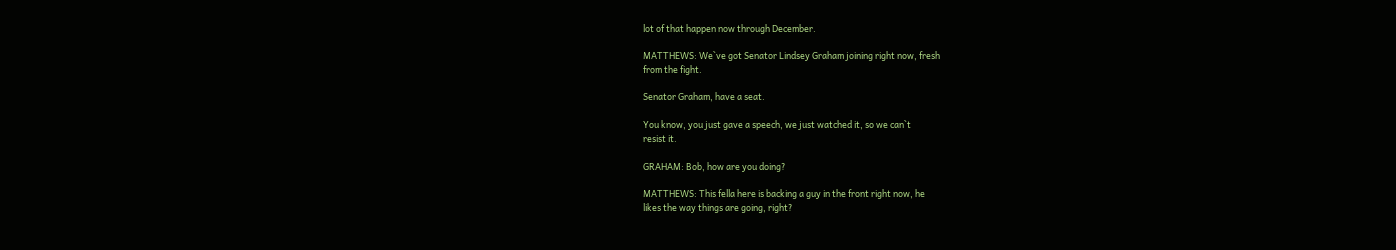lot of that happen now through December.

MATTHEWS: We`ve got Senator Lindsey Graham joining right now, fresh
from the fight.

Senator Graham, have a seat.

You know, you just gave a speech, we just watched it, so we can`t
resist it.

GRAHAM: Bob, how are you doing?

MATTHEWS: This fella here is backing a guy in the front right now, he
likes the way things are going, right?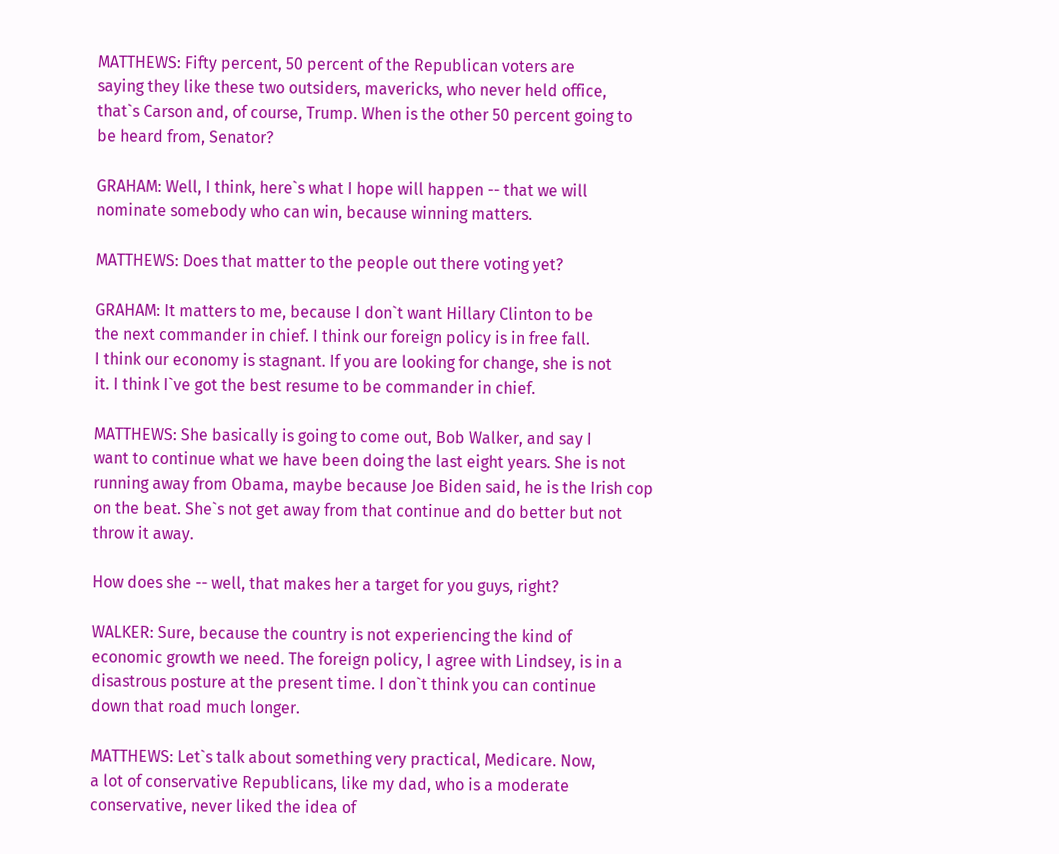MATTHEWS: Fifty percent, 50 percent of the Republican voters are
saying they like these two outsiders, mavericks, who never held office,
that`s Carson and, of course, Trump. When is the other 50 percent going to
be heard from, Senator?

GRAHAM: Well, I think, here`s what I hope will happen -- that we will
nominate somebody who can win, because winning matters.

MATTHEWS: Does that matter to the people out there voting yet?

GRAHAM: It matters to me, because I don`t want Hillary Clinton to be
the next commander in chief. I think our foreign policy is in free fall.
I think our economy is stagnant. If you are looking for change, she is not
it. I think I`ve got the best resume to be commander in chief.

MATTHEWS: She basically is going to come out, Bob Walker, and say I
want to continue what we have been doing the last eight years. She is not
running away from Obama, maybe because Joe Biden said, he is the Irish cop
on the beat. She`s not get away from that continue and do better but not
throw it away.

How does she -- well, that makes her a target for you guys, right?

WALKER: Sure, because the country is not experiencing the kind of
economic growth we need. The foreign policy, I agree with Lindsey, is in a
disastrous posture at the present time. I don`t think you can continue
down that road much longer.

MATTHEWS: Let`s talk about something very practical, Medicare. Now,
a lot of conservative Republicans, like my dad, who is a moderate
conservative, never liked the idea of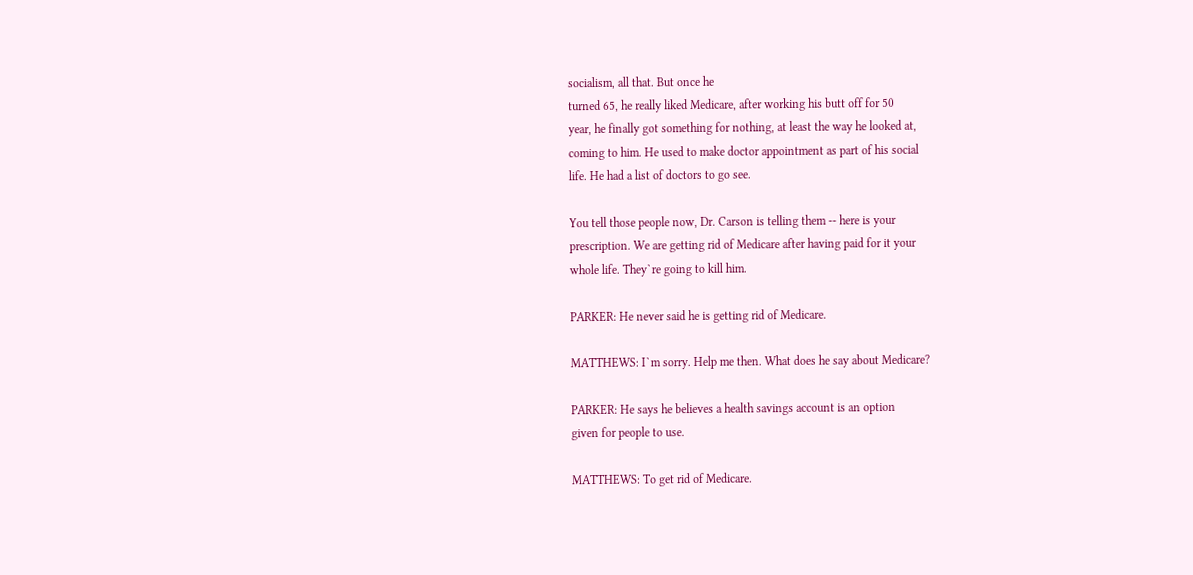socialism, all that. But once he
turned 65, he really liked Medicare, after working his butt off for 50
year, he finally got something for nothing, at least the way he looked at,
coming to him. He used to make doctor appointment as part of his social
life. He had a list of doctors to go see.

You tell those people now, Dr. Carson is telling them -- here is your
prescription. We are getting rid of Medicare after having paid for it your
whole life. They`re going to kill him.

PARKER: He never said he is getting rid of Medicare.

MATTHEWS: I`m sorry. Help me then. What does he say about Medicare?

PARKER: He says he believes a health savings account is an option
given for people to use.

MATTHEWS: To get rid of Medicare.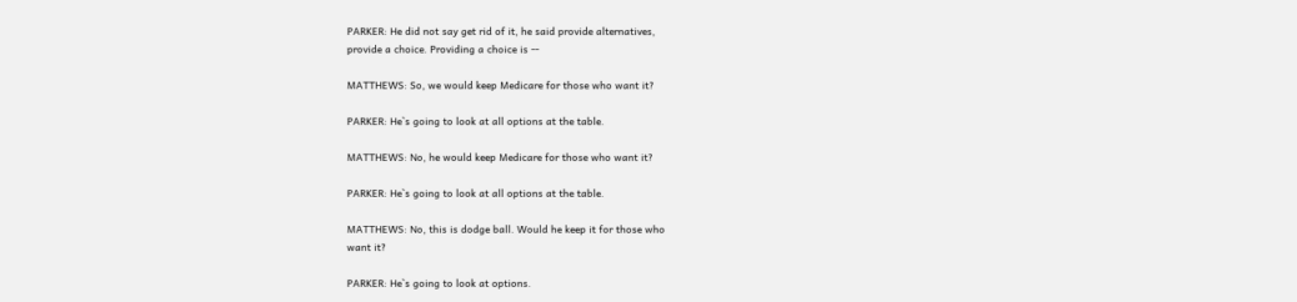PARKER: He did not say get rid of it, he said provide alternatives,
provide a choice. Providing a choice is --

MATTHEWS: So, we would keep Medicare for those who want it?

PARKER: He`s going to look at all options at the table.

MATTHEWS: No, he would keep Medicare for those who want it?

PARKER: He`s going to look at all options at the table.

MATTHEWS: No, this is dodge ball. Would he keep it for those who
want it?

PARKER: He`s going to look at options.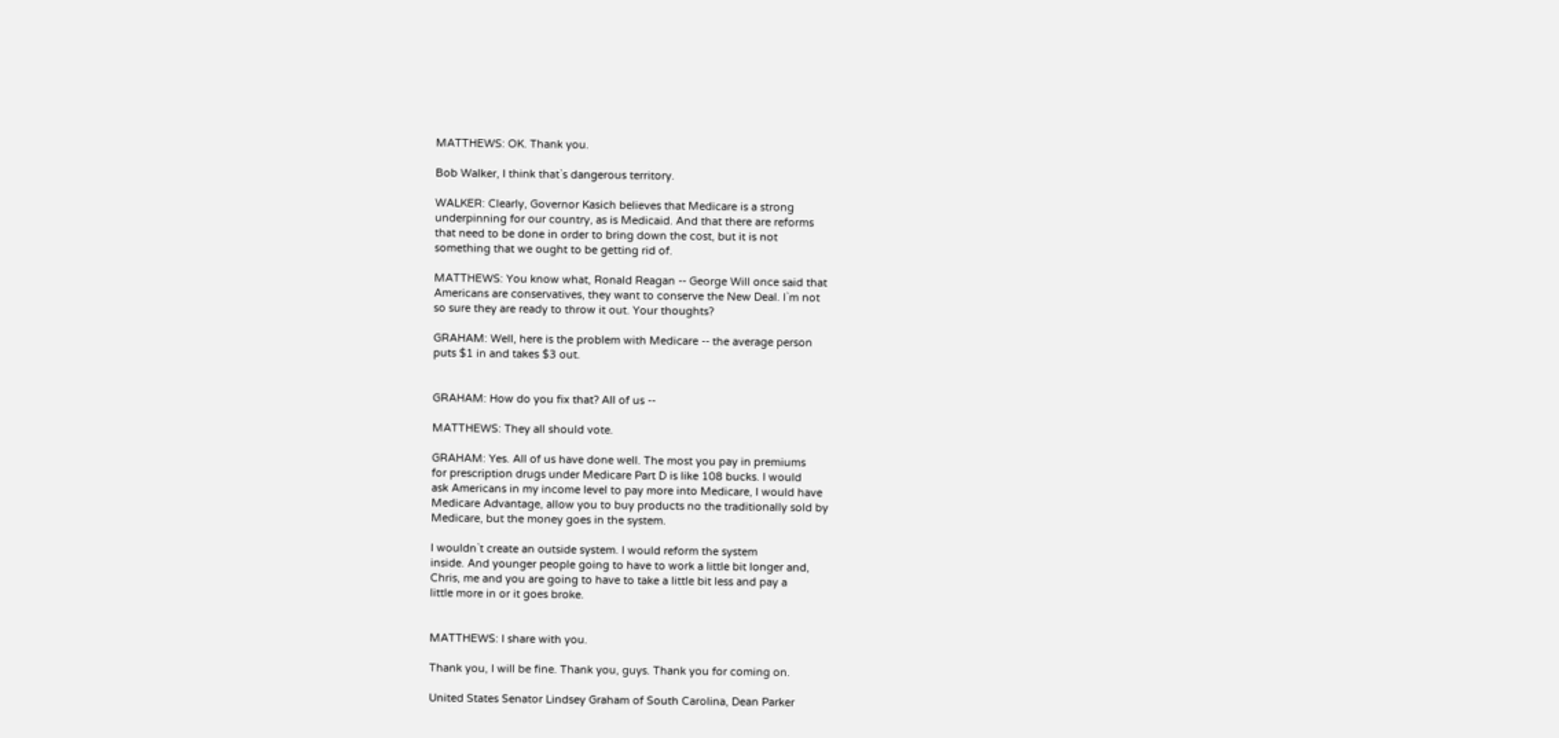MATTHEWS: OK. Thank you.

Bob Walker, I think that`s dangerous territory.

WALKER: Clearly, Governor Kasich believes that Medicare is a strong
underpinning for our country, as is Medicaid. And that there are reforms
that need to be done in order to bring down the cost, but it is not
something that we ought to be getting rid of.

MATTHEWS: You know what, Ronald Reagan -- George Will once said that
Americans are conservatives, they want to conserve the New Deal. I`m not
so sure they are ready to throw it out. Your thoughts?

GRAHAM: Well, here is the problem with Medicare -- the average person
puts $1 in and takes $3 out.


GRAHAM: How do you fix that? All of us --

MATTHEWS: They all should vote.

GRAHAM: Yes. All of us have done well. The most you pay in premiums
for prescription drugs under Medicare Part D is like 108 bucks. I would
ask Americans in my income level to pay more into Medicare, I would have
Medicare Advantage, allow you to buy products no the traditionally sold by
Medicare, but the money goes in the system.

I wouldn`t create an outside system. I would reform the system
inside. And younger people going to have to work a little bit longer and,
Chris, me and you are going to have to take a little bit less and pay a
little more in or it goes broke.


MATTHEWS: I share with you.

Thank you, I will be fine. Thank you, guys. Thank you for coming on.

United States Senator Lindsey Graham of South Carolina, Dean Parker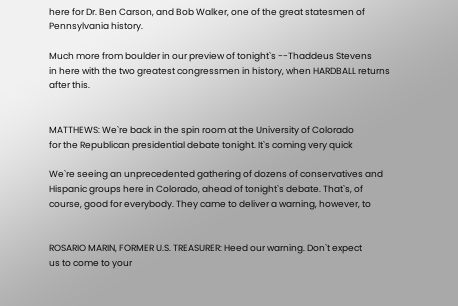here for Dr. Ben Carson, and Bob Walker, one of the great statesmen of
Pennsylvania history.

Much more from boulder in our preview of tonight`s --Thaddeus Stevens
in here with the two greatest congressmen in history, when HARDBALL returns
after this.


MATTHEWS: We`re back in the spin room at the University of Colorado
for the Republican presidential debate tonight. It`s coming very quick

We`re seeing an unprecedented gathering of dozens of conservatives and
Hispanic groups here in Colorado, ahead of tonight`s debate. That`s, of
course, good for everybody. They came to deliver a warning, however, to


ROSARIO MARIN, FORMER U.S. TREASURER: Heed our warning. Don`t expect
us to come to your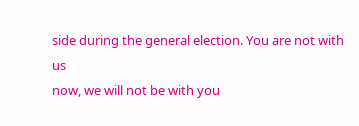side during the general election. You are not with us
now, we will not be with you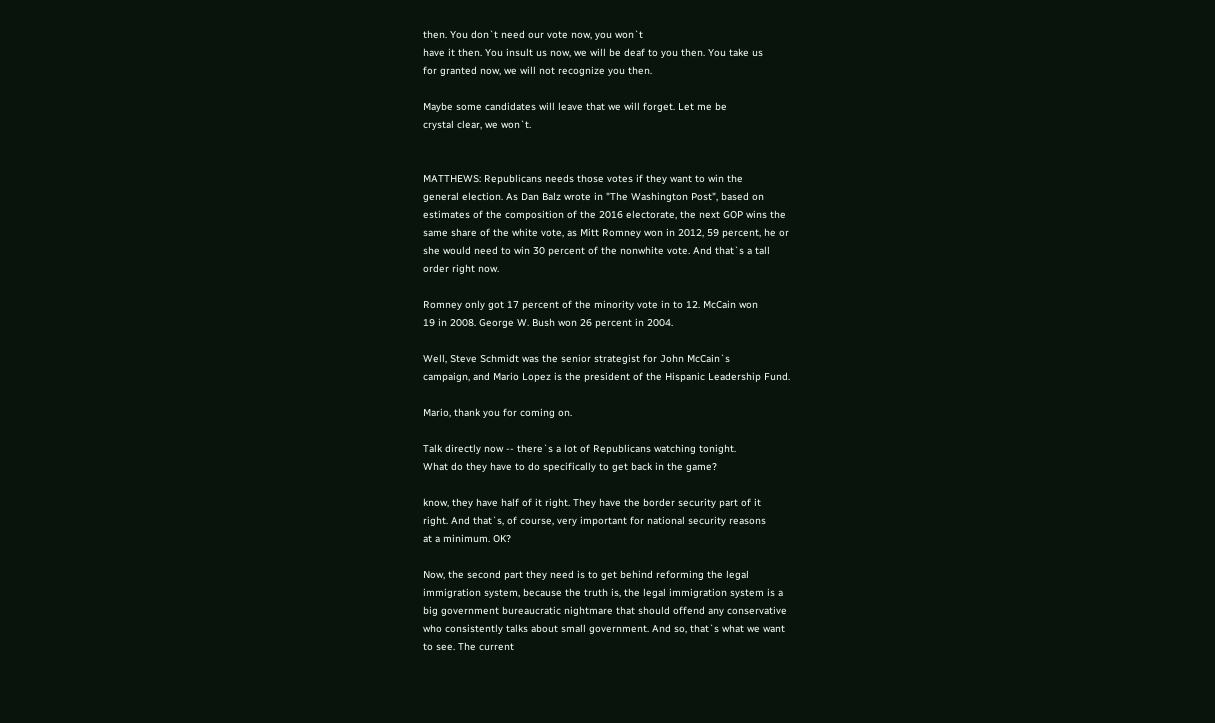then. You don`t need our vote now, you won`t
have it then. You insult us now, we will be deaf to you then. You take us
for granted now, we will not recognize you then.

Maybe some candidates will leave that we will forget. Let me be
crystal clear, we won`t.


MATTHEWS: Republicans needs those votes if they want to win the
general election. As Dan Balz wrote in "The Washington Post", based on
estimates of the composition of the 2016 electorate, the next GOP wins the
same share of the white vote, as Mitt Romney won in 2012, 59 percent, he or
she would need to win 30 percent of the nonwhite vote. And that`s a tall
order right now.

Romney only got 17 percent of the minority vote in to 12. McCain won
19 in 2008. George W. Bush won 26 percent in 2004.

Well, Steve Schmidt was the senior strategist for John McCain`s
campaign, and Mario Lopez is the president of the Hispanic Leadership Fund.

Mario, thank you for coming on.

Talk directly now -- there`s a lot of Republicans watching tonight.
What do they have to do specifically to get back in the game?

know, they have half of it right. They have the border security part of it
right. And that`s, of course, very important for national security reasons
at a minimum. OK?

Now, the second part they need is to get behind reforming the legal
immigration system, because the truth is, the legal immigration system is a
big government bureaucratic nightmare that should offend any conservative
who consistently talks about small government. And so, that`s what we want
to see. The current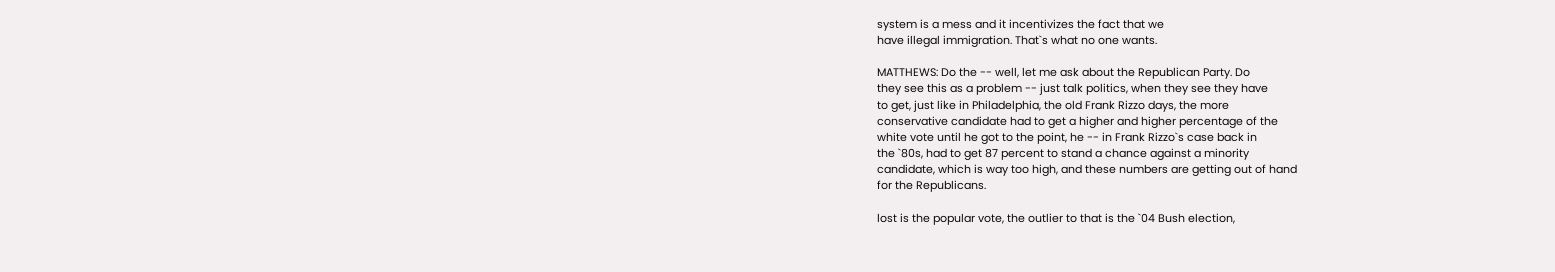system is a mess and it incentivizes the fact that we
have illegal immigration. That`s what no one wants.

MATTHEWS: Do the -- well, let me ask about the Republican Party. Do
they see this as a problem -- just talk politics, when they see they have
to get, just like in Philadelphia, the old Frank Rizzo days, the more
conservative candidate had to get a higher and higher percentage of the
white vote until he got to the point, he -- in Frank Rizzo`s case back in
the `80s, had to get 87 percent to stand a chance against a minority
candidate, which is way too high, and these numbers are getting out of hand
for the Republicans.

lost is the popular vote, the outlier to that is the `04 Bush election,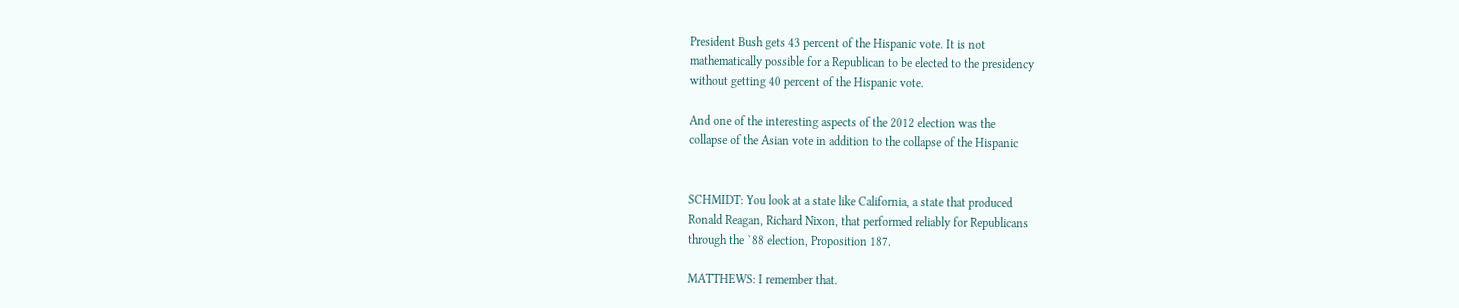President Bush gets 43 percent of the Hispanic vote. It is not
mathematically possible for a Republican to be elected to the presidency
without getting 40 percent of the Hispanic vote.

And one of the interesting aspects of the 2012 election was the
collapse of the Asian vote in addition to the collapse of the Hispanic


SCHMIDT: You look at a state like California, a state that produced
Ronald Reagan, Richard Nixon, that performed reliably for Republicans
through the `88 election, Proposition 187.

MATTHEWS: I remember that.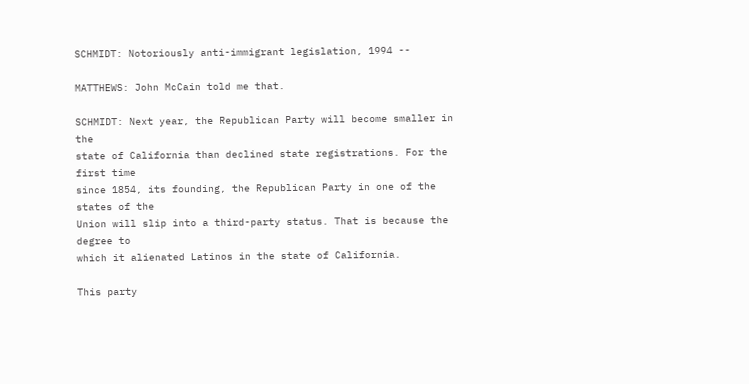SCHMIDT: Notoriously anti-immigrant legislation, 1994 --

MATTHEWS: John McCain told me that.

SCHMIDT: Next year, the Republican Party will become smaller in the
state of California than declined state registrations. For the first time
since 1854, its founding, the Republican Party in one of the states of the
Union will slip into a third-party status. That is because the degree to
which it alienated Latinos in the state of California.

This party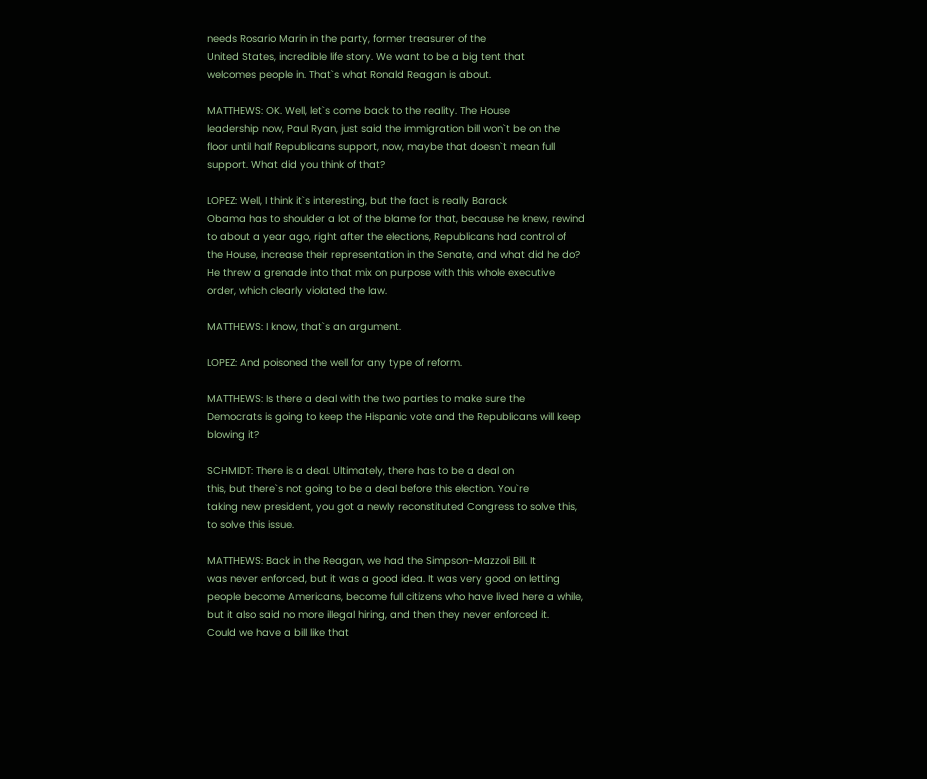needs Rosario Marin in the party, former treasurer of the
United States, incredible life story. We want to be a big tent that
welcomes people in. That`s what Ronald Reagan is about.

MATTHEWS: OK. Well, let`s come back to the reality. The House
leadership now, Paul Ryan, just said the immigration bill won`t be on the
floor until half Republicans support, now, maybe that doesn`t mean full
support. What did you think of that?

LOPEZ: Well, I think it`s interesting, but the fact is really Barack
Obama has to shoulder a lot of the blame for that, because he knew, rewind
to about a year ago, right after the elections, Republicans had control of
the House, increase their representation in the Senate, and what did he do?
He threw a grenade into that mix on purpose with this whole executive
order, which clearly violated the law.

MATTHEWS: I know, that`s an argument.

LOPEZ: And poisoned the well for any type of reform.

MATTHEWS: Is there a deal with the two parties to make sure the
Democrats is going to keep the Hispanic vote and the Republicans will keep
blowing it?

SCHMIDT: There is a deal. Ultimately, there has to be a deal on
this, but there`s not going to be a deal before this election. You`re
taking new president, you got a newly reconstituted Congress to solve this,
to solve this issue.

MATTHEWS: Back in the Reagan, we had the Simpson-Mazzoli Bill. It
was never enforced, but it was a good idea. It was very good on letting
people become Americans, become full citizens who have lived here a while,
but it also said no more illegal hiring, and then they never enforced it.
Could we have a bill like that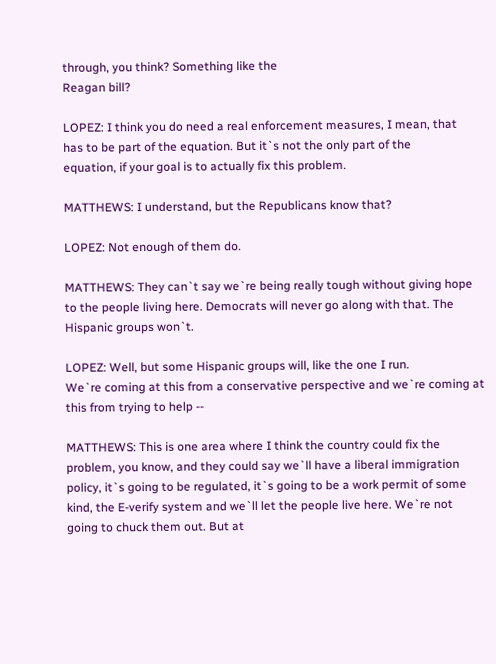through, you think? Something like the
Reagan bill?

LOPEZ: I think you do need a real enforcement measures, I mean, that
has to be part of the equation. But it`s not the only part of the
equation, if your goal is to actually fix this problem.

MATTHEWS: I understand, but the Republicans know that?

LOPEZ: Not enough of them do.

MATTHEWS: They can`t say we`re being really tough without giving hope
to the people living here. Democrats will never go along with that. The
Hispanic groups won`t.

LOPEZ: Well, but some Hispanic groups will, like the one I run.
We`re coming at this from a conservative perspective and we`re coming at
this from trying to help --

MATTHEWS: This is one area where I think the country could fix the
problem, you know, and they could say we`ll have a liberal immigration
policy, it`s going to be regulated, it`s going to be a work permit of some
kind, the E-verify system and we`ll let the people live here. We`re not
going to chuck them out. But at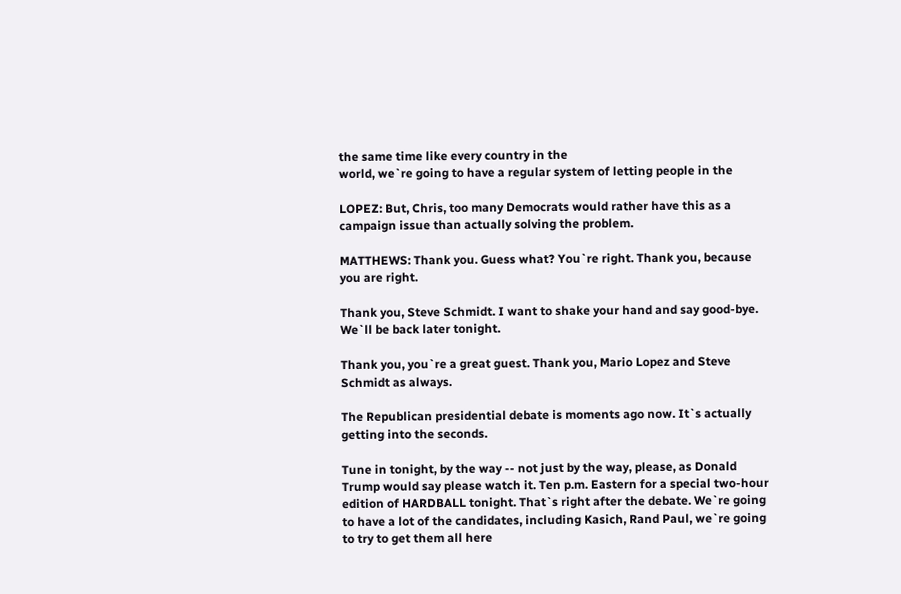the same time like every country in the
world, we`re going to have a regular system of letting people in the

LOPEZ: But, Chris, too many Democrats would rather have this as a
campaign issue than actually solving the problem.

MATTHEWS: Thank you. Guess what? You`re right. Thank you, because
you are right.

Thank you, Steve Schmidt. I want to shake your hand and say good-bye.
We`ll be back later tonight.

Thank you, you`re a great guest. Thank you, Mario Lopez and Steve
Schmidt as always.

The Republican presidential debate is moments ago now. It`s actually
getting into the seconds.

Tune in tonight, by the way -- not just by the way, please, as Donald
Trump would say please watch it. Ten p.m. Eastern for a special two-hour
edition of HARDBALL tonight. That`s right after the debate. We`re going
to have a lot of the candidates, including Kasich, Rand Paul, we`re going
to try to get them all here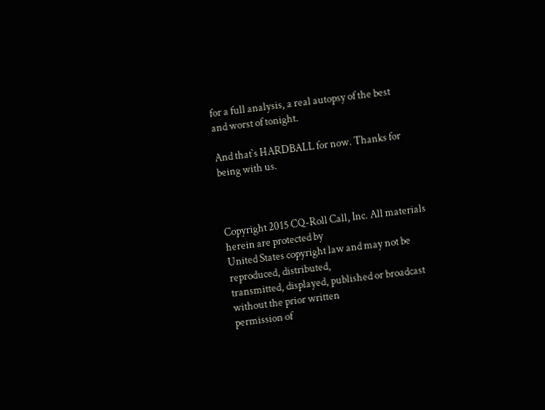for a full analysis, a real autopsy of the best
and worst of tonight.

And that`s HARDBALL for now. Thanks for being with us.



Copyright 2015 CQ-Roll Call, Inc. All materials herein are protected by
United States copyright law and may not be reproduced, distributed,
transmitted, displayed, published or broadcast without the prior written
permission of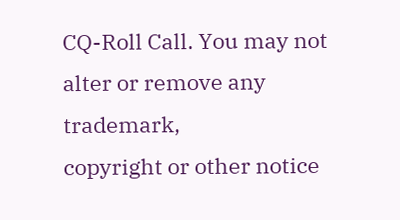CQ-Roll Call. You may not alter or remove any trademark,
copyright or other notice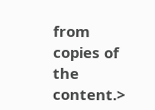from copies of the content.>